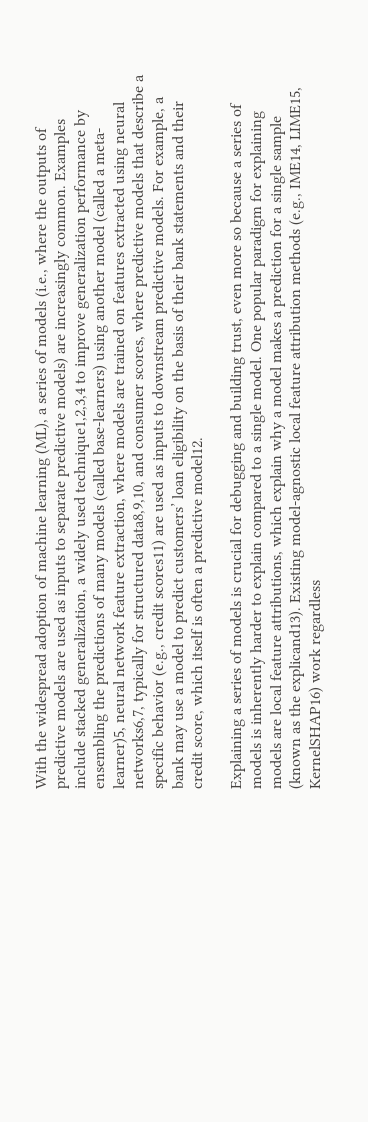With the widespread adoption of machine learning (ML), a series of models (i.e., where the outputs of predictive models are used as inputs to separate predictive models) are increasingly common. Examples include stacked generalization, a widely used technique1,2,3,4 to improve generalization performance by ensembling the predictions of many models (called base-learners) using another model (called a meta-learner)5, neural network feature extraction, where models are trained on features extracted using neural networks6,7, typically for structured data8,9,10, and consumer scores, where predictive models that describe a specific behavior (e.g., credit scores11) are used as inputs to downstream predictive models. For example, a bank may use a model to predict customers’ loan eligibility on the basis of their bank statements and their credit score, which itself is often a predictive model12.

Explaining a series of models is crucial for debugging and building trust, even more so because a series of models is inherently harder to explain compared to a single model. One popular paradigm for explaining models are local feature attributions, which explain why a model makes a prediction for a single sample (known as the explicand13). Existing model-agnostic local feature attribution methods (e.g., IME14, LIME15, KernelSHAP16) work regardless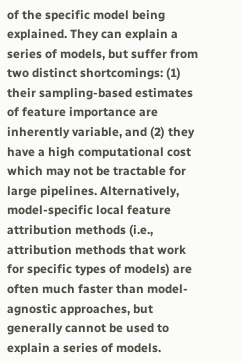of the specific model being explained. They can explain a series of models, but suffer from two distinct shortcomings: (1) their sampling-based estimates of feature importance are inherently variable, and (2) they have a high computational cost which may not be tractable for large pipelines. Alternatively, model-specific local feature attribution methods (i.e., attribution methods that work for specific types of models) are often much faster than model-agnostic approaches, but generally cannot be used to explain a series of models.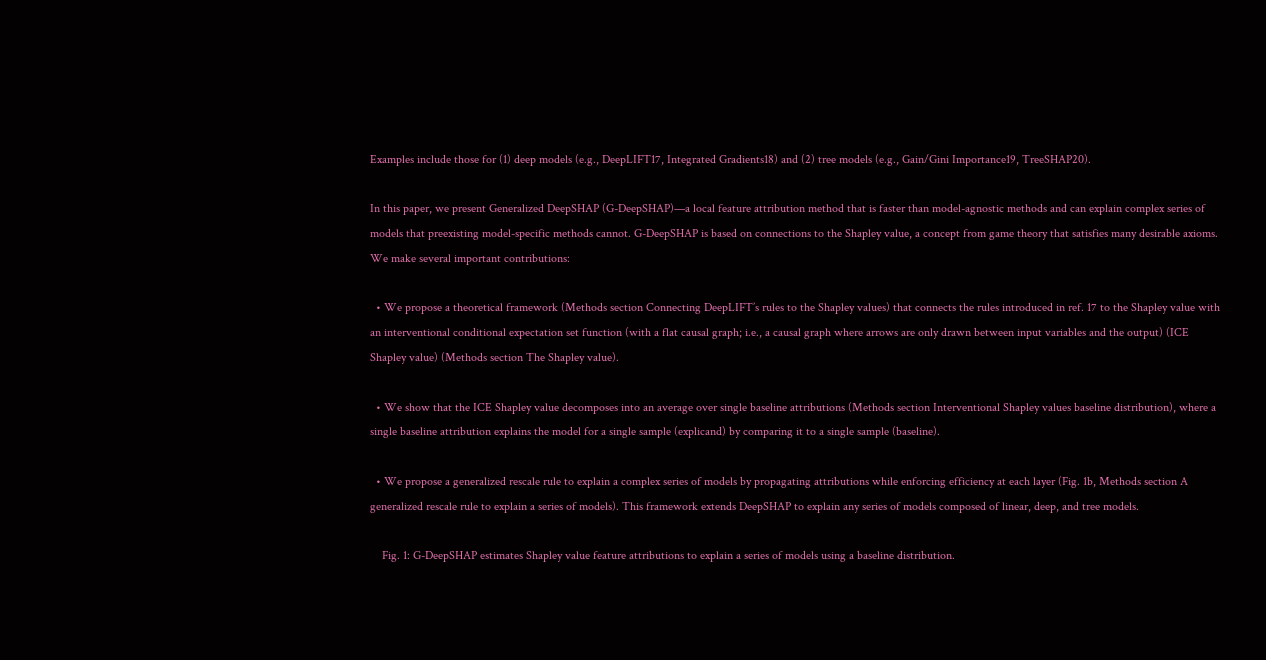Examples include those for (1) deep models (e.g., DeepLIFT17, Integrated Gradients18) and (2) tree models (e.g., Gain/Gini Importance19, TreeSHAP20).

In this paper, we present Generalized DeepSHAP (G-DeepSHAP)—a local feature attribution method that is faster than model-agnostic methods and can explain complex series of models that preexisting model-specific methods cannot. G-DeepSHAP is based on connections to the Shapley value, a concept from game theory that satisfies many desirable axioms. We make several important contributions:

  • We propose a theoretical framework (Methods section Connecting DeepLIFT’s rules to the Shapley values) that connects the rules introduced in ref. 17 to the Shapley value with an interventional conditional expectation set function (with a flat causal graph; i.e., a causal graph where arrows are only drawn between input variables and the output) (ICE Shapley value) (Methods section The Shapley value).

  • We show that the ICE Shapley value decomposes into an average over single baseline attributions (Methods section Interventional Shapley values baseline distribution), where a single baseline attribution explains the model for a single sample (explicand) by comparing it to a single sample (baseline).

  • We propose a generalized rescale rule to explain a complex series of models by propagating attributions while enforcing efficiency at each layer (Fig. 1b, Methods section A generalized rescale rule to explain a series of models). This framework extends DeepSHAP to explain any series of models composed of linear, deep, and tree models.

    Fig. 1: G-DeepSHAP estimates Shapley value feature attributions to explain a series of models using a baseline distribution.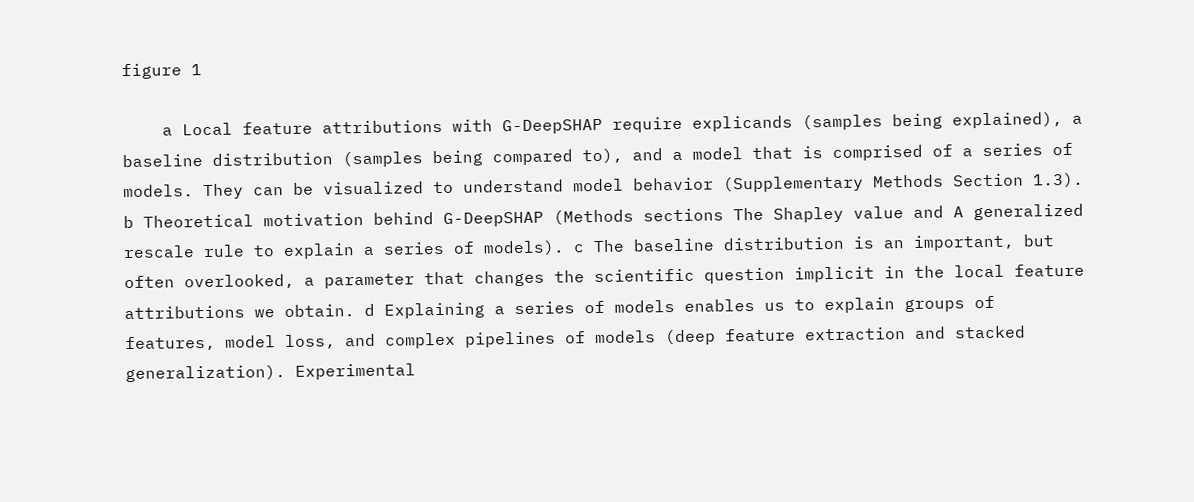figure 1

    a Local feature attributions with G-DeepSHAP require explicands (samples being explained), a baseline distribution (samples being compared to), and a model that is comprised of a series of models. They can be visualized to understand model behavior (Supplementary Methods Section 1.3). b Theoretical motivation behind G-DeepSHAP (Methods sections The Shapley value and A generalized rescale rule to explain a series of models). c The baseline distribution is an important, but often overlooked, a parameter that changes the scientific question implicit in the local feature attributions we obtain. d Explaining a series of models enables us to explain groups of features, model loss, and complex pipelines of models (deep feature extraction and stacked generalization). Experimental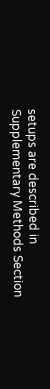setups are described in Supplementary Methods Section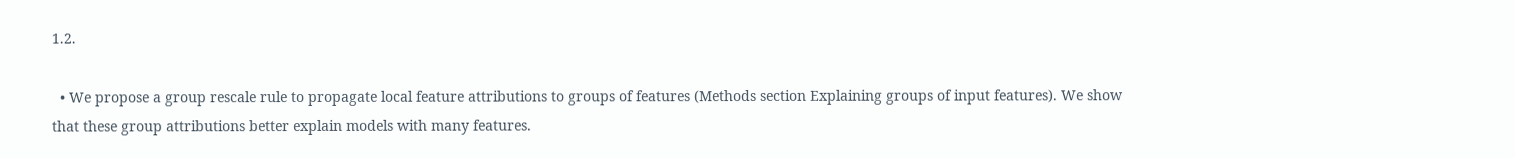1.2.

  • We propose a group rescale rule to propagate local feature attributions to groups of features (Methods section Explaining groups of input features). We show that these group attributions better explain models with many features.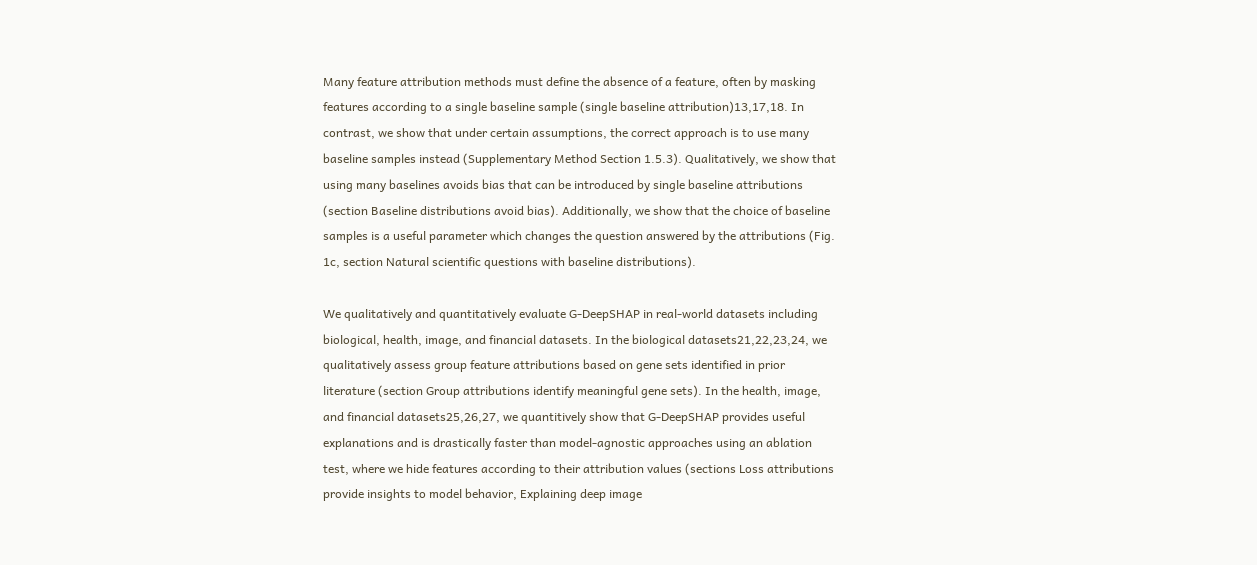Many feature attribution methods must define the absence of a feature, often by masking features according to a single baseline sample (single baseline attribution)13,17,18. In contrast, we show that under certain assumptions, the correct approach is to use many baseline samples instead (Supplementary Method Section 1.5.3). Qualitatively, we show that using many baselines avoids bias that can be introduced by single baseline attributions (section Baseline distributions avoid bias). Additionally, we show that the choice of baseline samples is a useful parameter which changes the question answered by the attributions (Fig. 1c, section Natural scientific questions with baseline distributions).

We qualitatively and quantitatively evaluate G-DeepSHAP in real-world datasets including biological, health, image, and financial datasets. In the biological datasets21,22,23,24, we qualitatively assess group feature attributions based on gene sets identified in prior literature (section Group attributions identify meaningful gene sets). In the health, image, and financial datasets25,26,27, we quantitively show that G-DeepSHAP provides useful explanations and is drastically faster than model-agnostic approaches using an ablation test, where we hide features according to their attribution values (sections Loss attributions provide insights to model behavior, Explaining deep image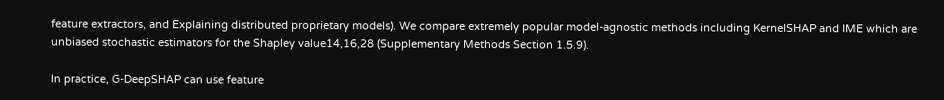feature extractors, and Explaining distributed proprietary models). We compare extremely popular model-agnostic methods including KernelSHAP and IME which are unbiased stochastic estimators for the Shapley value14,16,28 (Supplementary Methods Section 1.5.9).

In practice, G-DeepSHAP can use feature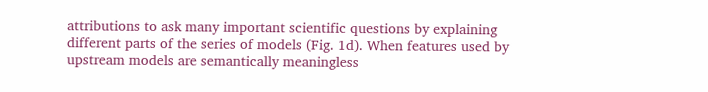attributions to ask many important scientific questions by explaining different parts of the series of models (Fig. 1d). When features used by upstream models are semantically meaningless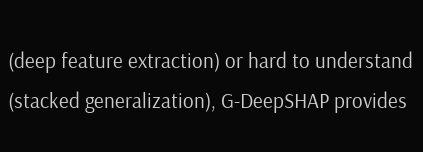(deep feature extraction) or hard to understand (stacked generalization), G-DeepSHAP provides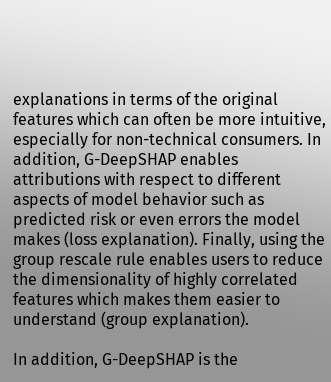explanations in terms of the original features which can often be more intuitive, especially for non-technical consumers. In addition, G-DeepSHAP enables attributions with respect to different aspects of model behavior such as predicted risk or even errors the model makes (loss explanation). Finally, using the group rescale rule enables users to reduce the dimensionality of highly correlated features which makes them easier to understand (group explanation).

In addition, G-DeepSHAP is the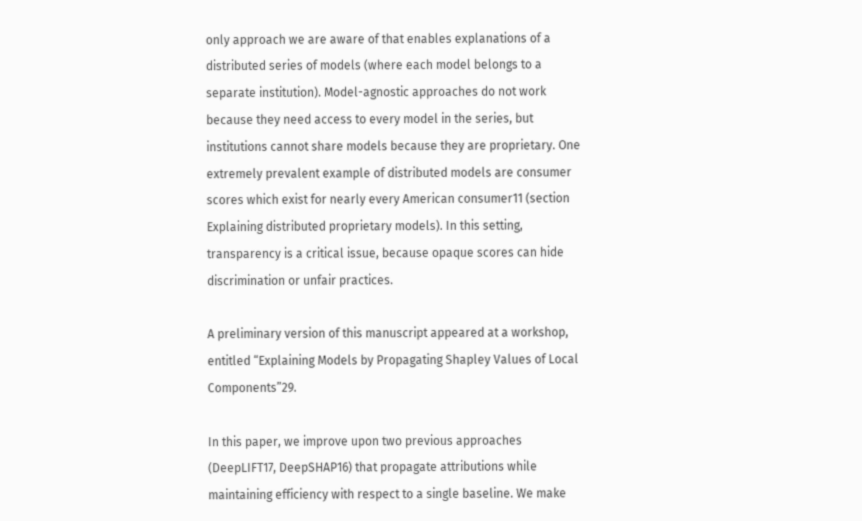only approach we are aware of that enables explanations of a distributed series of models (where each model belongs to a separate institution). Model-agnostic approaches do not work because they need access to every model in the series, but institutions cannot share models because they are proprietary. One extremely prevalent example of distributed models are consumer scores which exist for nearly every American consumer11 (section Explaining distributed proprietary models). In this setting, transparency is a critical issue, because opaque scores can hide discrimination or unfair practices.

A preliminary version of this manuscript appeared at a workshop, entitled “Explaining Models by Propagating Shapley Values of Local Components”29.

In this paper, we improve upon two previous approaches (DeepLIFT17, DeepSHAP16) that propagate attributions while maintaining efficiency with respect to a single baseline. We make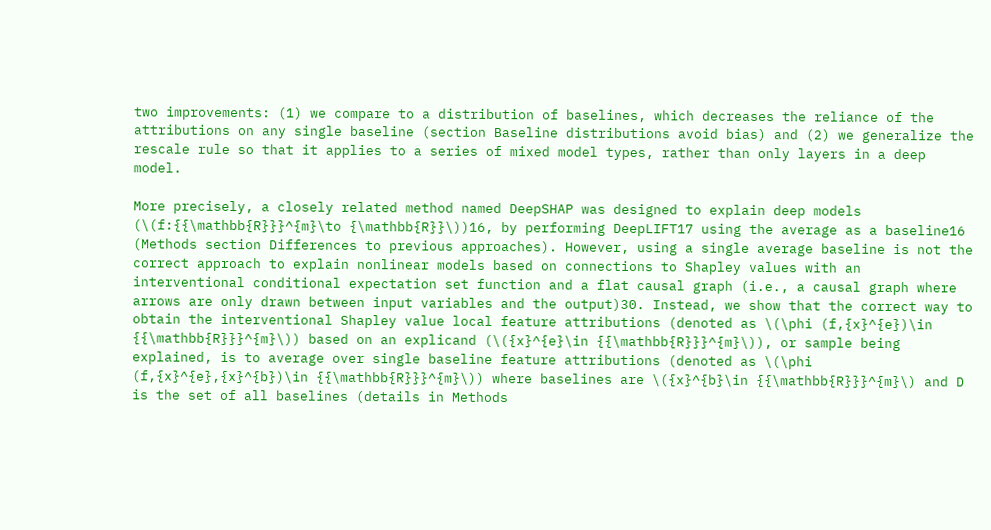two improvements: (1) we compare to a distribution of baselines, which decreases the reliance of the attributions on any single baseline (section Baseline distributions avoid bias) and (2) we generalize the rescale rule so that it applies to a series of mixed model types, rather than only layers in a deep model.

More precisely, a closely related method named DeepSHAP was designed to explain deep models (\(f:{{\mathbb{R}}}^{m}\to {\mathbb{R}}\))16, by performing DeepLIFT17 using the average as a baseline16 (Methods section Differences to previous approaches). However, using a single average baseline is not the correct approach to explain nonlinear models based on connections to Shapley values with an interventional conditional expectation set function and a flat causal graph (i.e., a causal graph where arrows are only drawn between input variables and the output)30. Instead, we show that the correct way to obtain the interventional Shapley value local feature attributions (denoted as \(\phi (f,{x}^{e})\in {{\mathbb{R}}}^{m}\)) based on an explicand (\({x}^{e}\in {{\mathbb{R}}}^{m}\)), or sample being explained, is to average over single baseline feature attributions (denoted as \(\phi (f,{x}^{e},{x}^{b})\in {{\mathbb{R}}}^{m}\)) where baselines are \({x}^{b}\in {{\mathbb{R}}}^{m}\) and D is the set of all baselines (details in Methods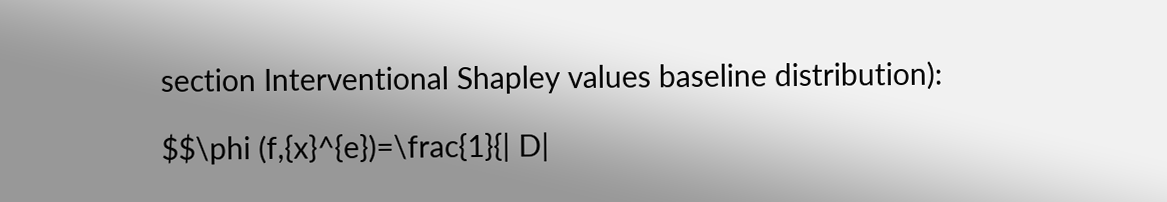section Interventional Shapley values baseline distribution):

$$\phi (f,{x}^{e})=\frac{1}{| D|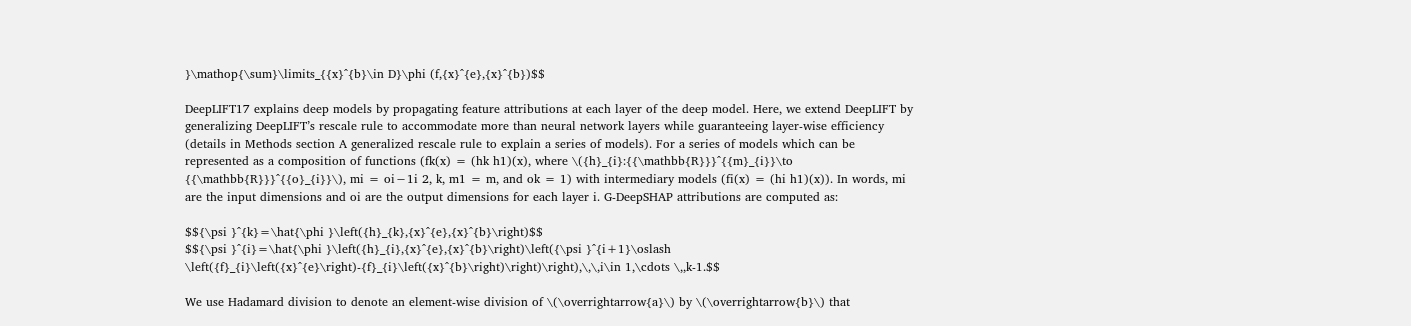}\mathop{\sum}\limits_{{x}^{b}\in D}\phi (f,{x}^{e},{x}^{b})$$

DeepLIFT17 explains deep models by propagating feature attributions at each layer of the deep model. Here, we extend DeepLIFT by generalizing DeepLIFT’s rescale rule to accommodate more than neural network layers while guaranteeing layer-wise efficiency (details in Methods section A generalized rescale rule to explain a series of models). For a series of models which can be represented as a composition of functions (fk(x) = (hk h1)(x), where \({h}_{i}:{{\mathbb{R}}}^{{m}_{i}}\to {{\mathbb{R}}}^{{o}_{i}}\), mi = oi−1i 2, k, m1 = m, and ok = 1) with intermediary models (fi(x) = (hi h1)(x)). In words, mi are the input dimensions and oi are the output dimensions for each layer i. G-DeepSHAP attributions are computed as:

$${\psi }^{k}=\hat{\phi }\left({h}_{k},{x}^{e},{x}^{b}\right)$$
$${\psi }^{i}=\hat{\phi }\left({h}_{i},{x}^{e},{x}^{b}\right)\left({\psi }^{i+1}\oslash \left({f}_{i}\left({x}^{e}\right)-{f}_{i}\left({x}^{b}\right)\right)\right),\,\,i\in 1,\cdots \,,k-1.$$

We use Hadamard division to denote an element-wise division of \(\overrightarrow{a}\) by \(\overrightarrow{b}\) that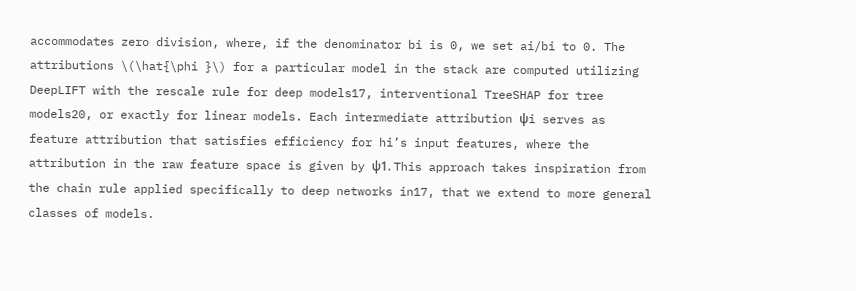accommodates zero division, where, if the denominator bi is 0, we set ai/bi to 0. The attributions \(\hat{\phi }\) for a particular model in the stack are computed utilizing DeepLIFT with the rescale rule for deep models17, interventional TreeSHAP for tree models20, or exactly for linear models. Each intermediate attribution ψi serves as feature attribution that satisfies efficiency for hi’s input features, where the attribution in the raw feature space is given by ψ1. This approach takes inspiration from the chain rule applied specifically to deep networks in17, that we extend to more general classes of models.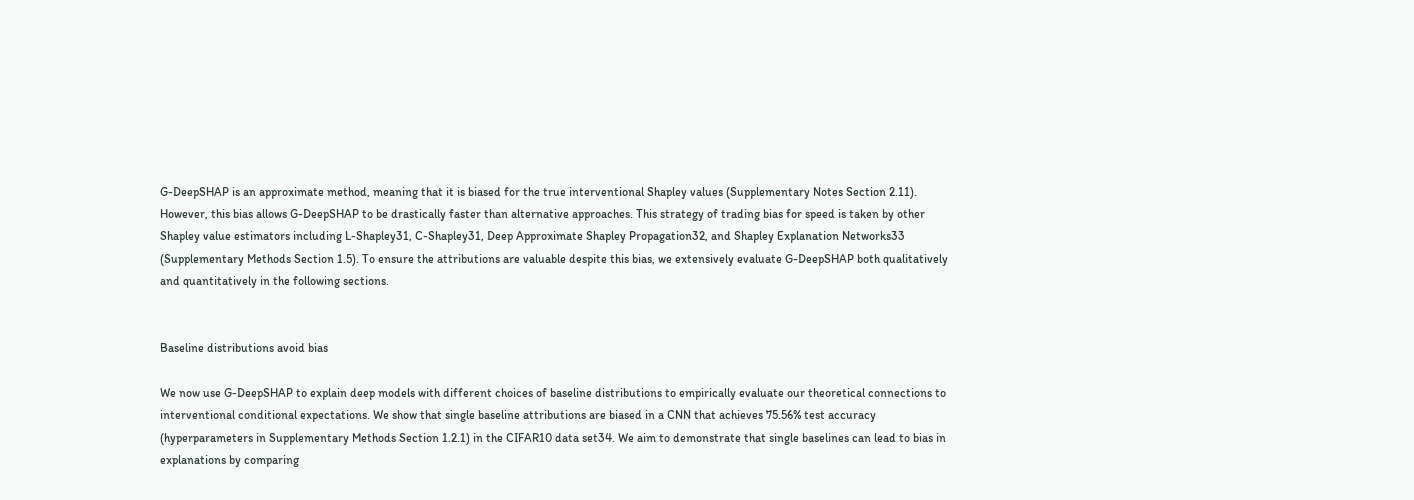G-DeepSHAP is an approximate method, meaning that it is biased for the true interventional Shapley values (Supplementary Notes Section 2.11). However, this bias allows G-DeepSHAP to be drastically faster than alternative approaches. This strategy of trading bias for speed is taken by other Shapley value estimators including L-Shapley31, C-Shapley31, Deep Approximate Shapley Propagation32, and Shapley Explanation Networks33 (Supplementary Methods Section 1.5). To ensure the attributions are valuable despite this bias, we extensively evaluate G-DeepSHAP both qualitatively and quantitatively in the following sections.


Baseline distributions avoid bias

We now use G-DeepSHAP to explain deep models with different choices of baseline distributions to empirically evaluate our theoretical connections to interventional conditional expectations. We show that single baseline attributions are biased in a CNN that achieves 75.56% test accuracy (hyperparameters in Supplementary Methods Section 1.2.1) in the CIFAR10 data set34. We aim to demonstrate that single baselines can lead to bias in explanations by comparing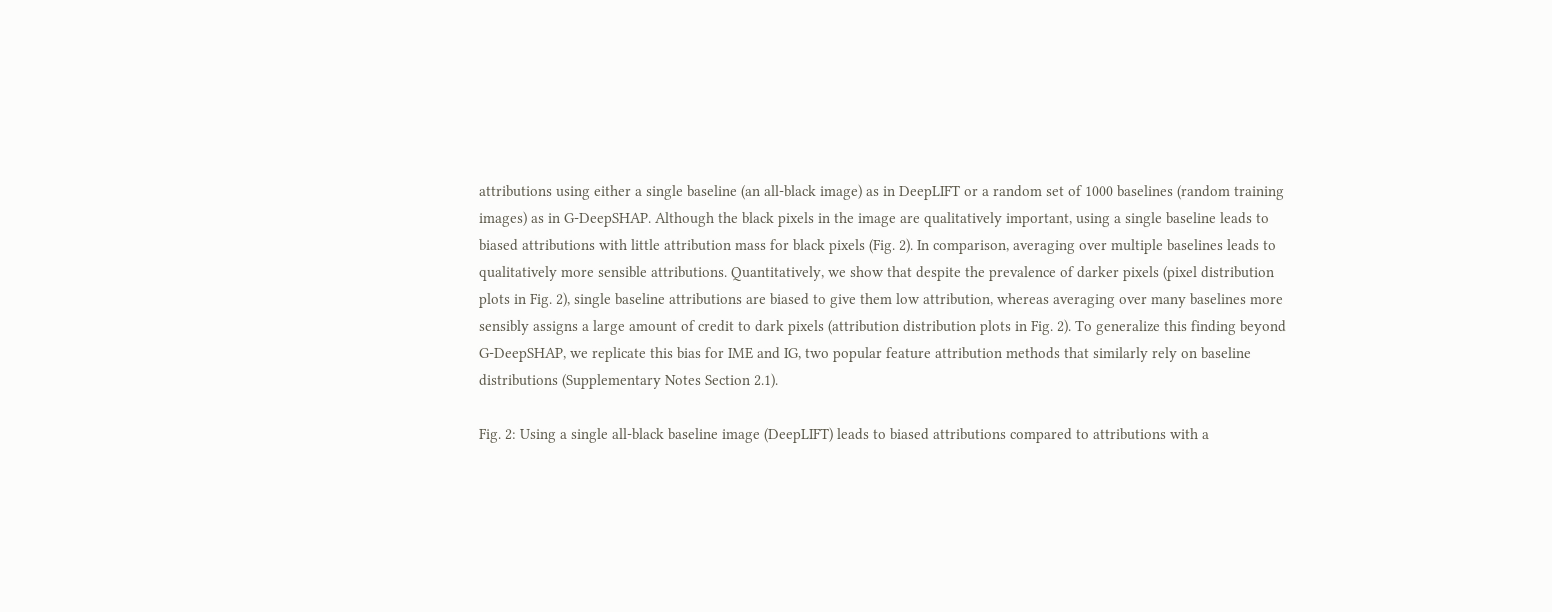attributions using either a single baseline (an all-black image) as in DeepLIFT or a random set of 1000 baselines (random training images) as in G-DeepSHAP. Although the black pixels in the image are qualitatively important, using a single baseline leads to biased attributions with little attribution mass for black pixels (Fig. 2). In comparison, averaging over multiple baselines leads to qualitatively more sensible attributions. Quantitatively, we show that despite the prevalence of darker pixels (pixel distribution plots in Fig. 2), single baseline attributions are biased to give them low attribution, whereas averaging over many baselines more sensibly assigns a large amount of credit to dark pixels (attribution distribution plots in Fig. 2). To generalize this finding beyond G-DeepSHAP, we replicate this bias for IME and IG, two popular feature attribution methods that similarly rely on baseline distributions (Supplementary Notes Section 2.1).

Fig. 2: Using a single all-black baseline image (DeepLIFT) leads to biased attributions compared to attributions with a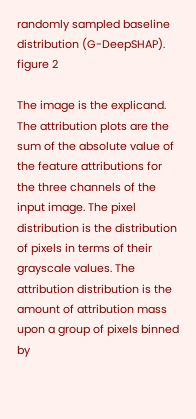randomly sampled baseline distribution (G-DeepSHAP).
figure 2

The image is the explicand. The attribution plots are the sum of the absolute value of the feature attributions for the three channels of the input image. The pixel distribution is the distribution of pixels in terms of their grayscale values. The attribution distribution is the amount of attribution mass upon a group of pixels binned by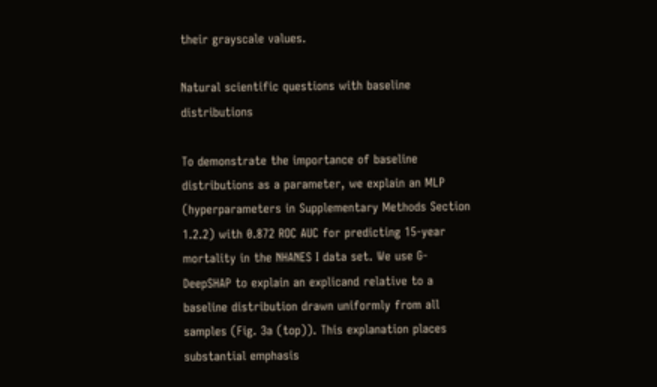their grayscale values.

Natural scientific questions with baseline distributions

To demonstrate the importance of baseline distributions as a parameter, we explain an MLP (hyperparameters in Supplementary Methods Section 1.2.2) with 0.872 ROC AUC for predicting 15-year mortality in the NHANES I data set. We use G-DeepSHAP to explain an explicand relative to a baseline distribution drawn uniformly from all samples (Fig. 3a (top)). This explanation places substantial emphasis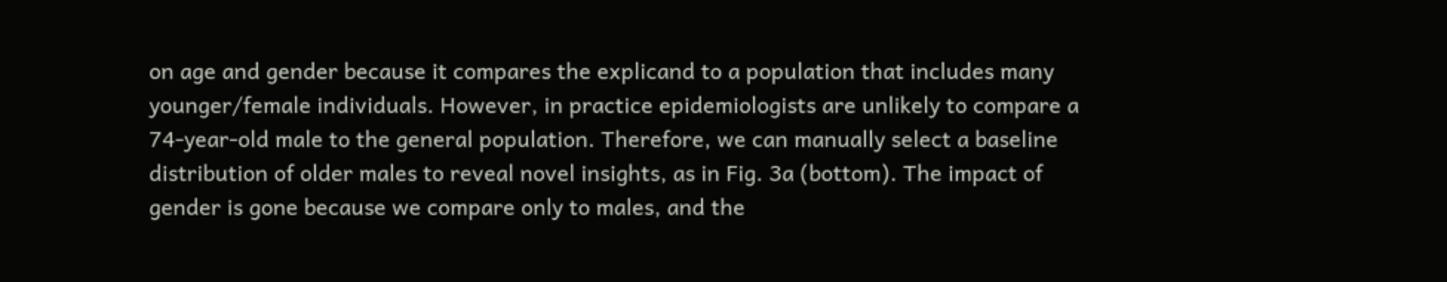on age and gender because it compares the explicand to a population that includes many younger/female individuals. However, in practice epidemiologists are unlikely to compare a 74-year-old male to the general population. Therefore, we can manually select a baseline distribution of older males to reveal novel insights, as in Fig. 3a (bottom). The impact of gender is gone because we compare only to males, and the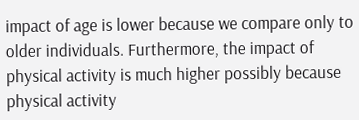impact of age is lower because we compare only to older individuals. Furthermore, the impact of physical activity is much higher possibly because physical activity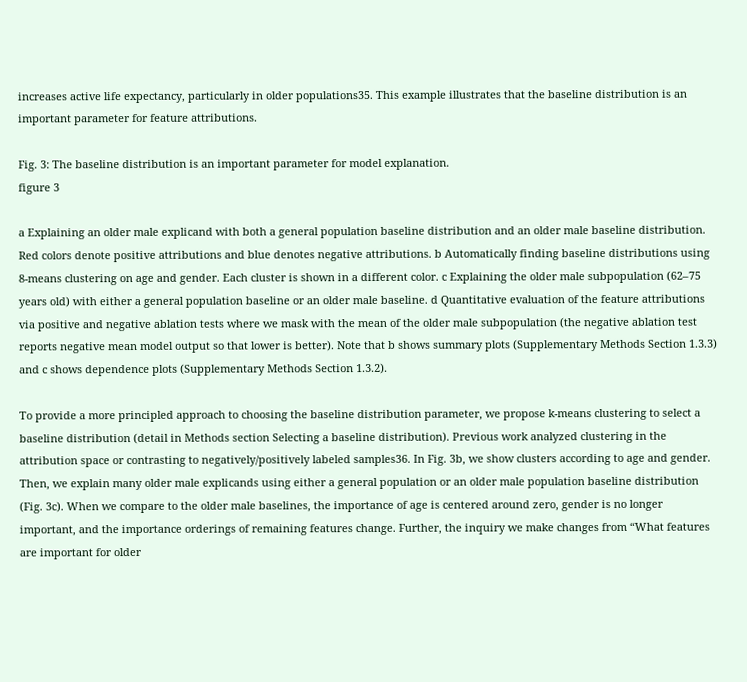increases active life expectancy, particularly in older populations35. This example illustrates that the baseline distribution is an important parameter for feature attributions.

Fig. 3: The baseline distribution is an important parameter for model explanation.
figure 3

a Explaining an older male explicand with both a general population baseline distribution and an older male baseline distribution. Red colors denote positive attributions and blue denotes negative attributions. b Automatically finding baseline distributions using 8-means clustering on age and gender. Each cluster is shown in a different color. c Explaining the older male subpopulation (62–75 years old) with either a general population baseline or an older male baseline. d Quantitative evaluation of the feature attributions via positive and negative ablation tests where we mask with the mean of the older male subpopulation (the negative ablation test reports negative mean model output so that lower is better). Note that b shows summary plots (Supplementary Methods Section 1.3.3) and c shows dependence plots (Supplementary Methods Section 1.3.2).

To provide a more principled approach to choosing the baseline distribution parameter, we propose k-means clustering to select a baseline distribution (detail in Methods section Selecting a baseline distribution). Previous work analyzed clustering in the attribution space or contrasting to negatively/positively labeled samples36. In Fig. 3b, we show clusters according to age and gender. Then, we explain many older male explicands using either a general population or an older male population baseline distribution (Fig. 3c). When we compare to the older male baselines, the importance of age is centered around zero, gender is no longer important, and the importance orderings of remaining features change. Further, the inquiry we make changes from “What features are important for older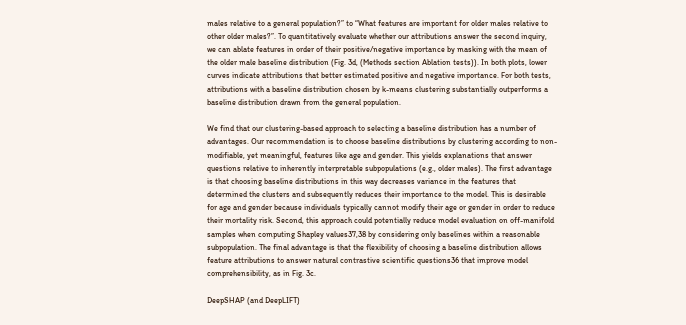males relative to a general population?” to “What features are important for older males relative to other older males?”. To quantitatively evaluate whether our attributions answer the second inquiry, we can ablate features in order of their positive/negative importance by masking with the mean of the older male baseline distribution (Fig. 3d, (Methods section Ablation tests)). In both plots, lower curves indicate attributions that better estimated positive and negative importance. For both tests, attributions with a baseline distribution chosen by k-means clustering substantially outperforms a baseline distribution drawn from the general population.

We find that our clustering-based approach to selecting a baseline distribution has a number of advantages. Our recommendation is to choose baseline distributions by clustering according to non-modifiable, yet meaningful, features like age and gender. This yields explanations that answer questions relative to inherently interpretable subpopulations (e.g., older males). The first advantage is that choosing baseline distributions in this way decreases variance in the features that determined the clusters and subsequently reduces their importance to the model. This is desirable for age and gender because individuals typically cannot modify their age or gender in order to reduce their mortality risk. Second, this approach could potentially reduce model evaluation on off-manifold samples when computing Shapley values37,38 by considering only baselines within a reasonable subpopulation. The final advantage is that the flexibility of choosing a baseline distribution allows feature attributions to answer natural contrastive scientific questions36 that improve model comprehensibility, as in Fig. 3c.

DeepSHAP (and DeepLIFT)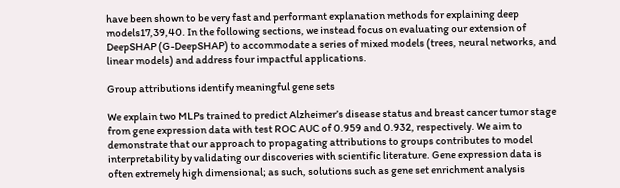have been shown to be very fast and performant explanation methods for explaining deep models17,39,40. In the following sections, we instead focus on evaluating our extension of DeepSHAP (G-DeepSHAP) to accommodate a series of mixed models (trees, neural networks, and linear models) and address four impactful applications.

Group attributions identify meaningful gene sets

We explain two MLPs trained to predict Alzheimer’s disease status and breast cancer tumor stage from gene expression data with test ROC AUC of 0.959 and 0.932, respectively. We aim to demonstrate that our approach to propagating attributions to groups contributes to model interpretability by validating our discoveries with scientific literature. Gene expression data is often extremely high dimensional; as such, solutions such as gene set enrichment analysis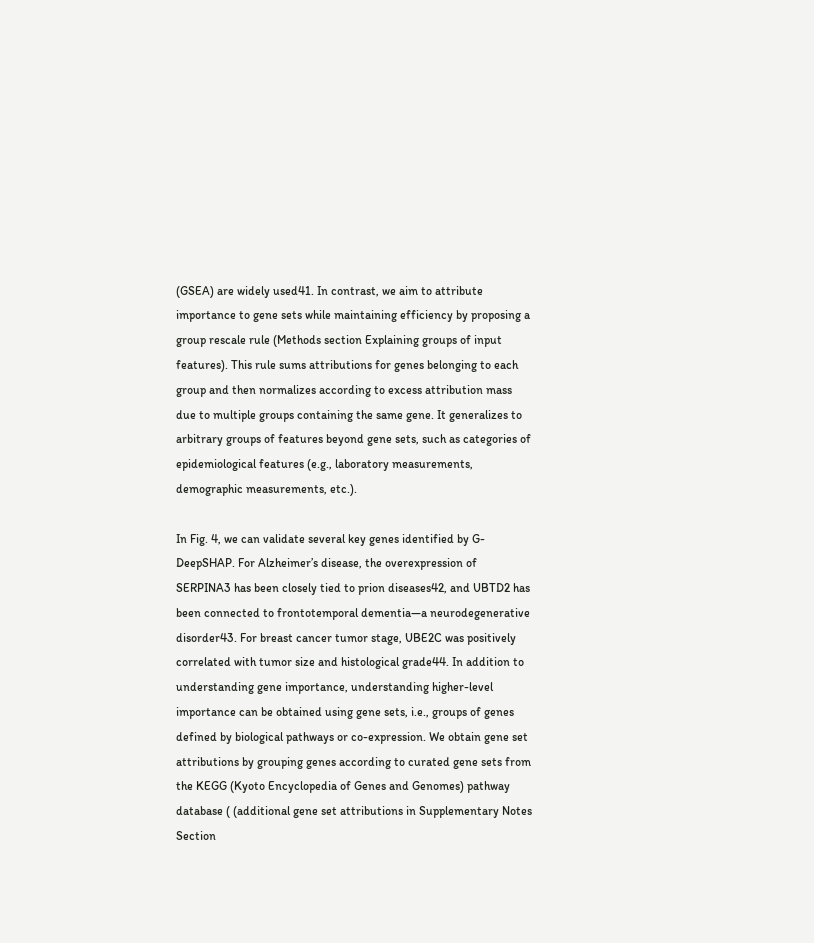(GSEA) are widely used41. In contrast, we aim to attribute importance to gene sets while maintaining efficiency by proposing a group rescale rule (Methods section Explaining groups of input features). This rule sums attributions for genes belonging to each group and then normalizes according to excess attribution mass due to multiple groups containing the same gene. It generalizes to arbitrary groups of features beyond gene sets, such as categories of epidemiological features (e.g., laboratory measurements, demographic measurements, etc.).

In Fig. 4, we can validate several key genes identified by G-DeepSHAP. For Alzheimer’s disease, the overexpression of SERPINA3 has been closely tied to prion diseases42, and UBTD2 has been connected to frontotemporal dementia—a neurodegenerative disorder43. For breast cancer tumor stage, UBE2C was positively correlated with tumor size and histological grade44. In addition to understanding gene importance, understanding higher-level importance can be obtained using gene sets, i.e., groups of genes defined by biological pathways or co-expression. We obtain gene set attributions by grouping genes according to curated gene sets from the KEGG (Kyoto Encyclopedia of Genes and Genomes) pathway database ( (additional gene set attributions in Supplementary Notes Section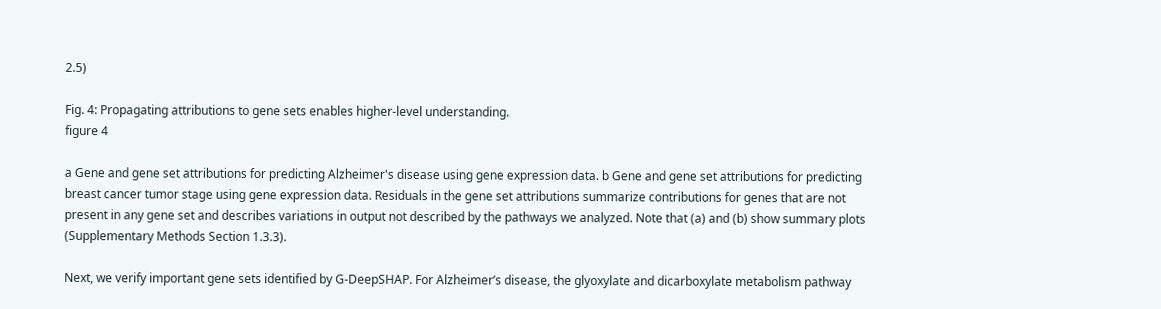2.5)

Fig. 4: Propagating attributions to gene sets enables higher-level understanding.
figure 4

a Gene and gene set attributions for predicting Alzheimer's disease using gene expression data. b Gene and gene set attributions for predicting breast cancer tumor stage using gene expression data. Residuals in the gene set attributions summarize contributions for genes that are not present in any gene set and describes variations in output not described by the pathways we analyzed. Note that (a) and (b) show summary plots (Supplementary Methods Section 1.3.3).

Next, we verify important gene sets identified by G-DeepSHAP. For Alzheimer’s disease, the glyoxylate and dicarboxylate metabolism pathway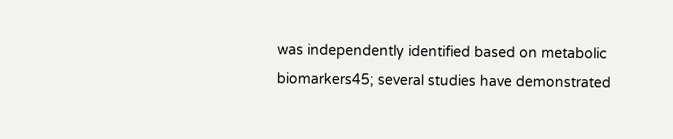was independently identified based on metabolic biomarkers45; several studies have demonstrated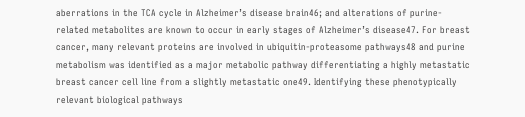aberrations in the TCA cycle in Alzheimer’s disease brain46; and alterations of purine-related metabolites are known to occur in early stages of Alzheimer’s disease47. For breast cancer, many relevant proteins are involved in ubiquitin-proteasome pathways48 and purine metabolism was identified as a major metabolic pathway differentiating a highly metastatic breast cancer cell line from a slightly metastatic one49. Identifying these phenotypically relevant biological pathways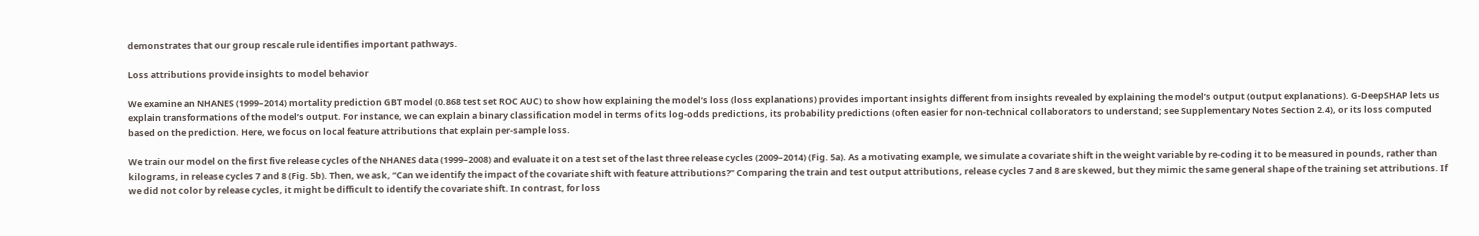demonstrates that our group rescale rule identifies important pathways.

Loss attributions provide insights to model behavior

We examine an NHANES (1999–2014) mortality prediction GBT model (0.868 test set ROC AUC) to show how explaining the model’s loss (loss explanations) provides important insights different from insights revealed by explaining the model’s output (output explanations). G-DeepSHAP lets us explain transformations of the model’s output. For instance, we can explain a binary classification model in terms of its log-odds predictions, its probability predictions (often easier for non-technical collaborators to understand; see Supplementary Notes Section 2.4), or its loss computed based on the prediction. Here, we focus on local feature attributions that explain per-sample loss.

We train our model on the first five release cycles of the NHANES data (1999–2008) and evaluate it on a test set of the last three release cycles (2009–2014) (Fig. 5a). As a motivating example, we simulate a covariate shift in the weight variable by re-coding it to be measured in pounds, rather than kilograms, in release cycles 7 and 8 (Fig. 5b). Then, we ask, “Can we identify the impact of the covariate shift with feature attributions?” Comparing the train and test output attributions, release cycles 7 and 8 are skewed, but they mimic the same general shape of the training set attributions. If we did not color by release cycles, it might be difficult to identify the covariate shift. In contrast, for loss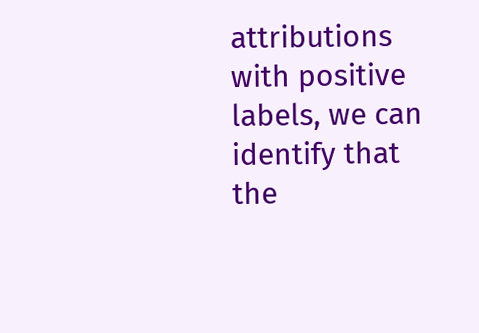attributions with positive labels, we can identify that the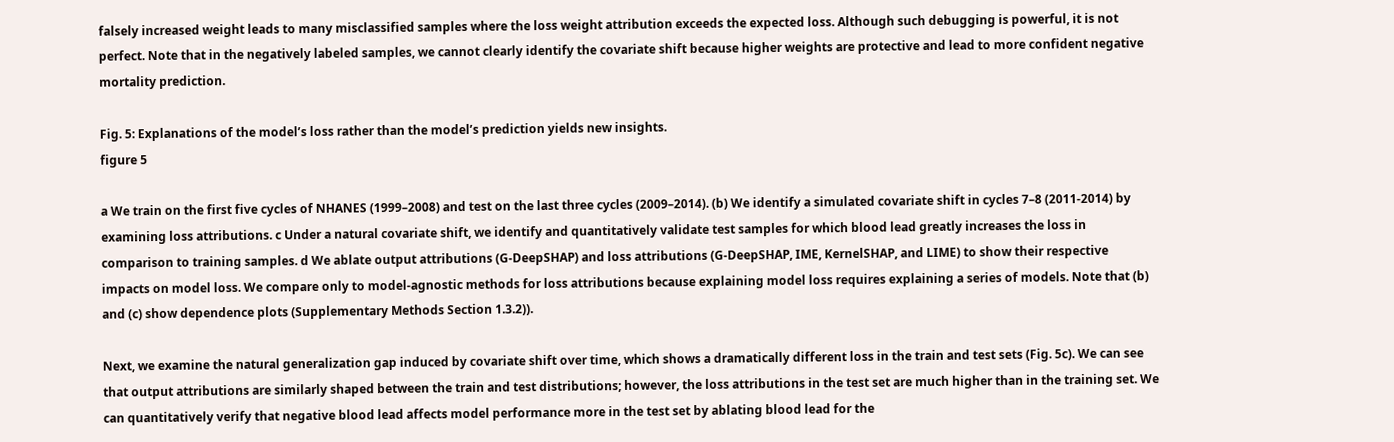falsely increased weight leads to many misclassified samples where the loss weight attribution exceeds the expected loss. Although such debugging is powerful, it is not perfect. Note that in the negatively labeled samples, we cannot clearly identify the covariate shift because higher weights are protective and lead to more confident negative mortality prediction.

Fig. 5: Explanations of the model’s loss rather than the model’s prediction yields new insights.
figure 5

a We train on the first five cycles of NHANES (1999–2008) and test on the last three cycles (2009–2014). (b) We identify a simulated covariate shift in cycles 7–8 (2011-2014) by examining loss attributions. c Under a natural covariate shift, we identify and quantitatively validate test samples for which blood lead greatly increases the loss in comparison to training samples. d We ablate output attributions (G-DeepSHAP) and loss attributions (G-DeepSHAP, IME, KernelSHAP, and LIME) to show their respective impacts on model loss. We compare only to model-agnostic methods for loss attributions because explaining model loss requires explaining a series of models. Note that (b) and (c) show dependence plots (Supplementary Methods Section 1.3.2)).

Next, we examine the natural generalization gap induced by covariate shift over time, which shows a dramatically different loss in the train and test sets (Fig. 5c). We can see that output attributions are similarly shaped between the train and test distributions; however, the loss attributions in the test set are much higher than in the training set. We can quantitatively verify that negative blood lead affects model performance more in the test set by ablating blood lead for the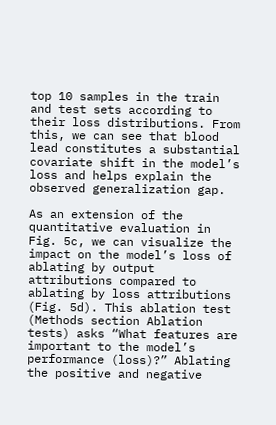top 10 samples in the train and test sets according to their loss distributions. From this, we can see that blood lead constitutes a substantial covariate shift in the model’s loss and helps explain the observed generalization gap.

As an extension of the quantitative evaluation in Fig. 5c, we can visualize the impact on the model’s loss of ablating by output attributions compared to ablating by loss attributions (Fig. 5d). This ablation test (Methods section Ablation tests) asks “What features are important to the model’s performance (loss)?” Ablating the positive and negative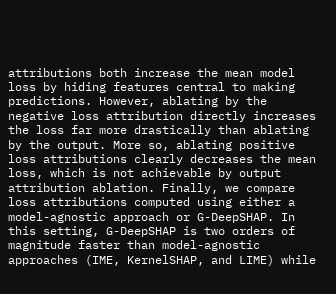attributions both increase the mean model loss by hiding features central to making predictions. However, ablating by the negative loss attribution directly increases the loss far more drastically than ablating by the output. More so, ablating positive loss attributions clearly decreases the mean loss, which is not achievable by output attribution ablation. Finally, we compare loss attributions computed using either a model-agnostic approach or G-DeepSHAP. In this setting, G-DeepSHAP is two orders of magnitude faster than model-agnostic approaches (IME, KernelSHAP, and LIME) while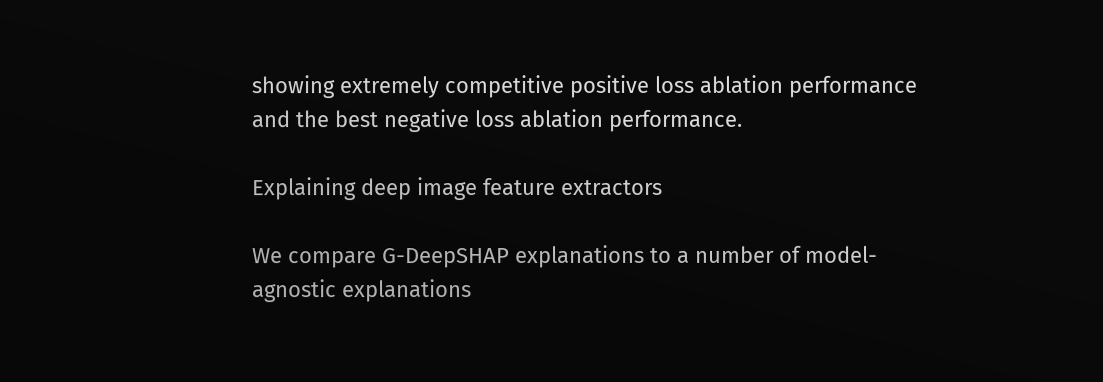showing extremely competitive positive loss ablation performance and the best negative loss ablation performance.

Explaining deep image feature extractors

We compare G-DeepSHAP explanations to a number of model-agnostic explanations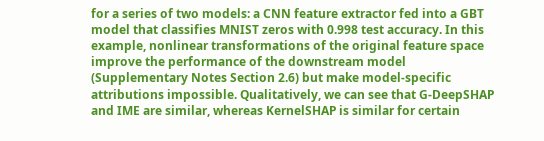for a series of two models: a CNN feature extractor fed into a GBT model that classifies MNIST zeros with 0.998 test accuracy. In this example, nonlinear transformations of the original feature space improve the performance of the downstream model (Supplementary Notes Section 2.6) but make model-specific attributions impossible. Qualitatively, we can see that G-DeepSHAP and IME are similar, whereas KernelSHAP is similar for certain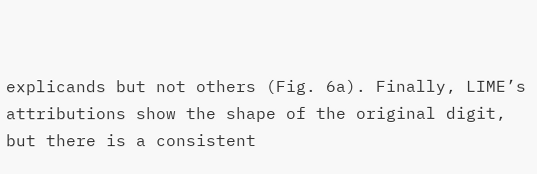explicands but not others (Fig. 6a). Finally, LIME’s attributions show the shape of the original digit, but there is a consistent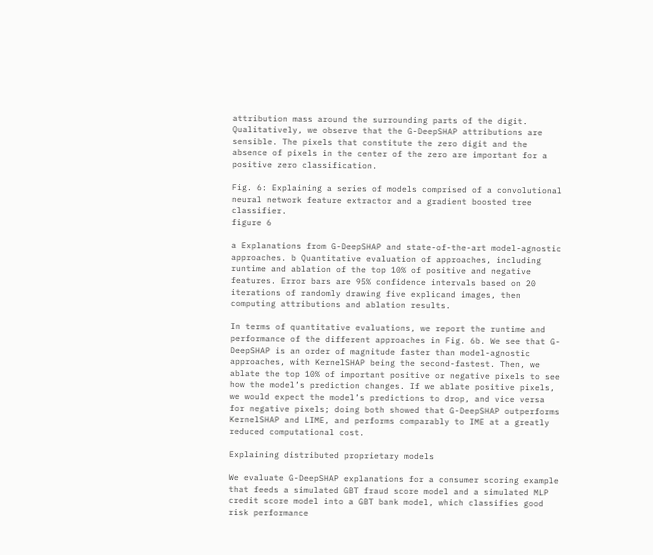attribution mass around the surrounding parts of the digit. Qualitatively, we observe that the G-DeepSHAP attributions are sensible. The pixels that constitute the zero digit and the absence of pixels in the center of the zero are important for a positive zero classification.

Fig. 6: Explaining a series of models comprised of a convolutional neural network feature extractor and a gradient boosted tree classifier.
figure 6

a Explanations from G-DeepSHAP and state-of-the-art model-agnostic approaches. b Quantitative evaluation of approaches, including runtime and ablation of the top 10% of positive and negative features. Error bars are 95% confidence intervals based on 20 iterations of randomly drawing five explicand images, then computing attributions and ablation results.

In terms of quantitative evaluations, we report the runtime and performance of the different approaches in Fig. 6b. We see that G-DeepSHAP is an order of magnitude faster than model-agnostic approaches, with KernelSHAP being the second-fastest. Then, we ablate the top 10% of important positive or negative pixels to see how the model’s prediction changes. If we ablate positive pixels, we would expect the model’s predictions to drop, and vice versa for negative pixels; doing both showed that G-DeepSHAP outperforms KernelSHAP and LIME, and performs comparably to IME at a greatly reduced computational cost.

Explaining distributed proprietary models

We evaluate G-DeepSHAP explanations for a consumer scoring example that feeds a simulated GBT fraud score model and a simulated MLP credit score model into a GBT bank model, which classifies good risk performance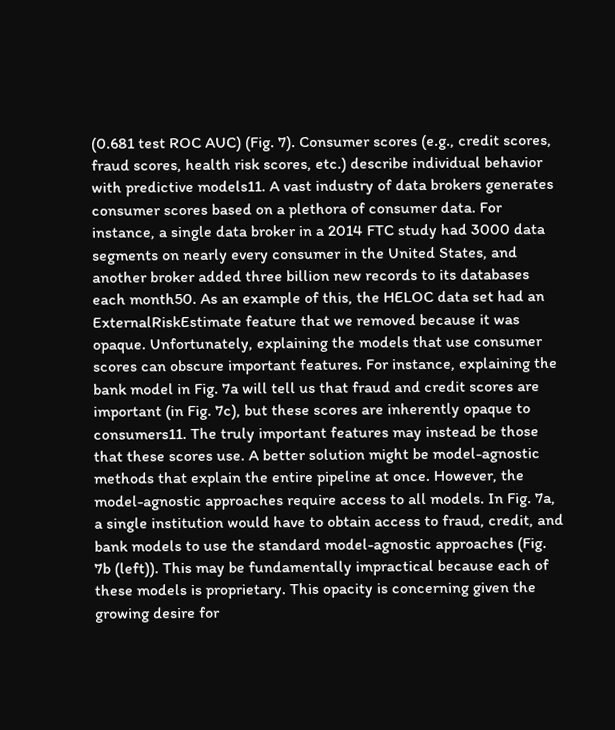(0.681 test ROC AUC) (Fig. 7). Consumer scores (e.g., credit scores, fraud scores, health risk scores, etc.) describe individual behavior with predictive models11. A vast industry of data brokers generates consumer scores based on a plethora of consumer data. For instance, a single data broker in a 2014 FTC study had 3000 data segments on nearly every consumer in the United States, and another broker added three billion new records to its databases each month50. As an example of this, the HELOC data set had an ExternalRiskEstimate feature that we removed because it was opaque. Unfortunately, explaining the models that use consumer scores can obscure important features. For instance, explaining the bank model in Fig. 7a will tell us that fraud and credit scores are important (in Fig. 7c), but these scores are inherently opaque to consumers11. The truly important features may instead be those that these scores use. A better solution might be model-agnostic methods that explain the entire pipeline at once. However, the model-agnostic approaches require access to all models. In Fig. 7a, a single institution would have to obtain access to fraud, credit, and bank models to use the standard model-agnostic approaches (Fig. 7b (left)). This may be fundamentally impractical because each of these models is proprietary. This opacity is concerning given the growing desire for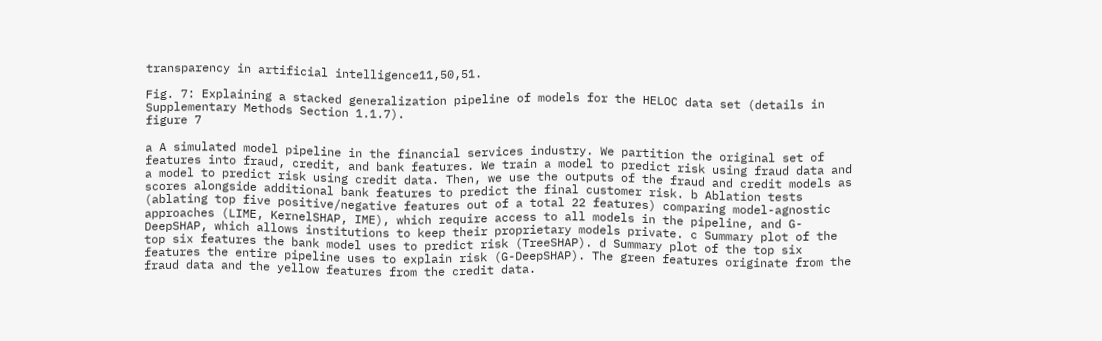transparency in artificial intelligence11,50,51.

Fig. 7: Explaining a stacked generalization pipeline of models for the HELOC data set (details in Supplementary Methods Section 1.1.7).
figure 7

a A simulated model pipeline in the financial services industry. We partition the original set of features into fraud, credit, and bank features. We train a model to predict risk using fraud data and a model to predict risk using credit data. Then, we use the outputs of the fraud and credit models as scores alongside additional bank features to predict the final customer risk. b Ablation tests (ablating top five positive/negative features out of a total 22 features) comparing model-agnostic approaches (LIME, KernelSHAP, IME), which require access to all models in the pipeline, and G-DeepSHAP, which allows institutions to keep their proprietary models private. c Summary plot of the top six features the bank model uses to predict risk (TreeSHAP). d Summary plot of the top six features the entire pipeline uses to explain risk (G-DeepSHAP). The green features originate from the fraud data and the yellow features from the credit data.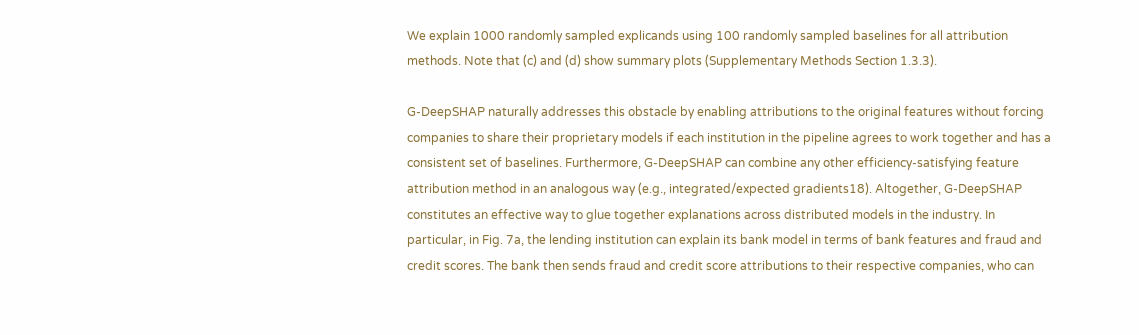We explain 1000 randomly sampled explicands using 100 randomly sampled baselines for all attribution methods. Note that (c) and (d) show summary plots (Supplementary Methods Section 1.3.3).

G-DeepSHAP naturally addresses this obstacle by enabling attributions to the original features without forcing companies to share their proprietary models if each institution in the pipeline agrees to work together and has a consistent set of baselines. Furthermore, G-DeepSHAP can combine any other efficiency-satisfying feature attribution method in an analogous way (e.g., integrated/expected gradients18). Altogether, G-DeepSHAP constitutes an effective way to glue together explanations across distributed models in the industry. In particular, in Fig. 7a, the lending institution can explain its bank model in terms of bank features and fraud and credit scores. The bank then sends fraud and credit score attributions to their respective companies, who can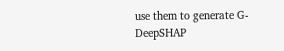use them to generate G-DeepSHAP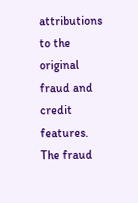attributions to the original fraud and credit features. The fraud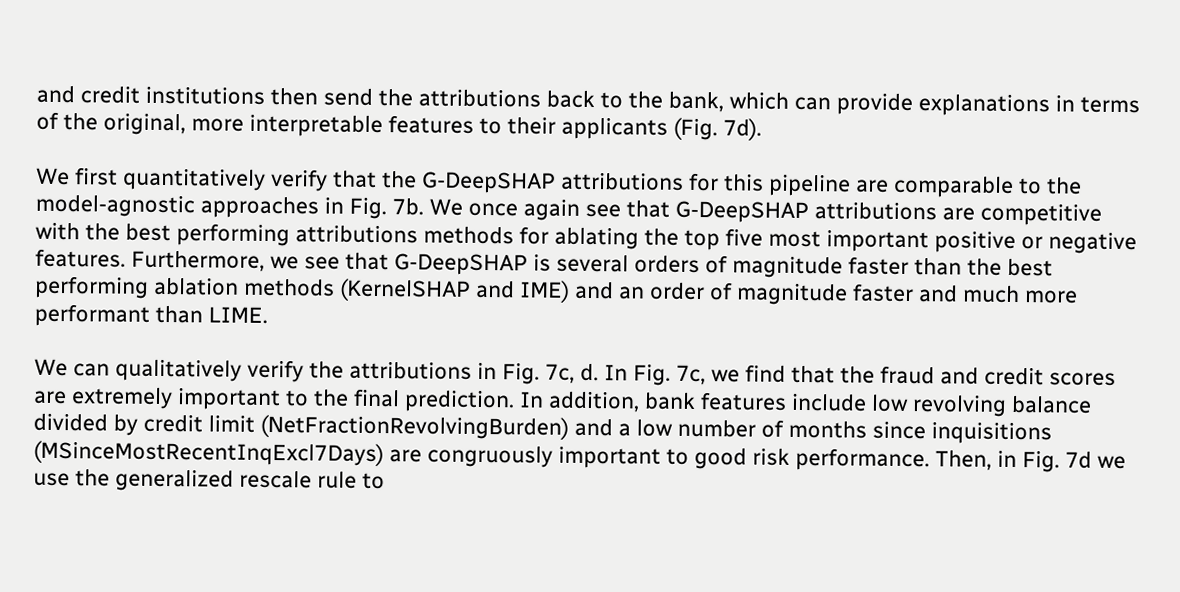and credit institutions then send the attributions back to the bank, which can provide explanations in terms of the original, more interpretable features to their applicants (Fig. 7d).

We first quantitatively verify that the G-DeepSHAP attributions for this pipeline are comparable to the model-agnostic approaches in Fig. 7b. We once again see that G-DeepSHAP attributions are competitive with the best performing attributions methods for ablating the top five most important positive or negative features. Furthermore, we see that G-DeepSHAP is several orders of magnitude faster than the best performing ablation methods (KernelSHAP and IME) and an order of magnitude faster and much more performant than LIME.

We can qualitatively verify the attributions in Fig. 7c, d. In Fig. 7c, we find that the fraud and credit scores are extremely important to the final prediction. In addition, bank features include low revolving balance divided by credit limit (NetFractionRevolvingBurden) and a low number of months since inquisitions (MSinceMostRecentInqExcl7Days) are congruously important to good risk performance. Then, in Fig. 7d we use the generalized rescale rule to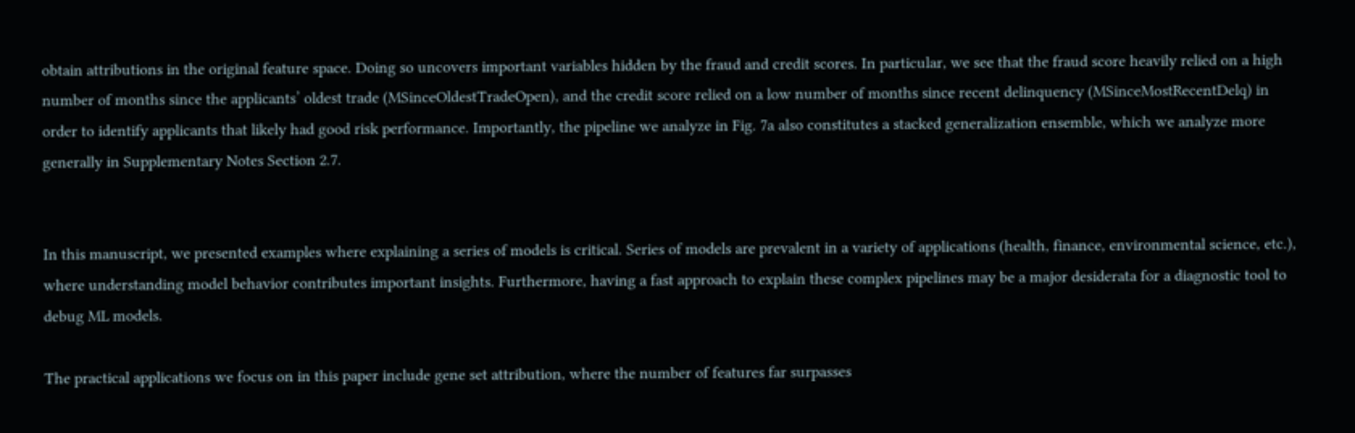obtain attributions in the original feature space. Doing so uncovers important variables hidden by the fraud and credit scores. In particular, we see that the fraud score heavily relied on a high number of months since the applicants’ oldest trade (MSinceOldestTradeOpen), and the credit score relied on a low number of months since recent delinquency (MSinceMostRecentDelq) in order to identify applicants that likely had good risk performance. Importantly, the pipeline we analyze in Fig. 7a also constitutes a stacked generalization ensemble, which we analyze more generally in Supplementary Notes Section 2.7.


In this manuscript, we presented examples where explaining a series of models is critical. Series of models are prevalent in a variety of applications (health, finance, environmental science, etc.), where understanding model behavior contributes important insights. Furthermore, having a fast approach to explain these complex pipelines may be a major desiderata for a diagnostic tool to debug ML models.

The practical applications we focus on in this paper include gene set attribution, where the number of features far surpasses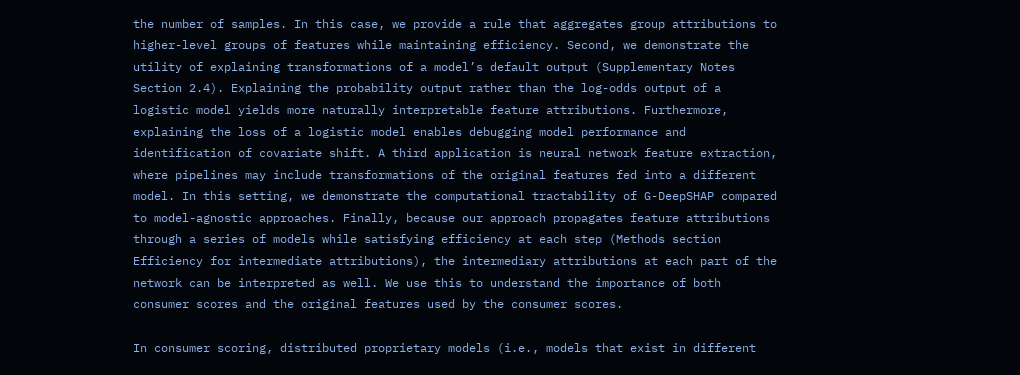the number of samples. In this case, we provide a rule that aggregates group attributions to higher-level groups of features while maintaining efficiency. Second, we demonstrate the utility of explaining transformations of a model’s default output (Supplementary Notes Section 2.4). Explaining the probability output rather than the log-odds output of a logistic model yields more naturally interpretable feature attributions. Furthermore, explaining the loss of a logistic model enables debugging model performance and identification of covariate shift. A third application is neural network feature extraction, where pipelines may include transformations of the original features fed into a different model. In this setting, we demonstrate the computational tractability of G-DeepSHAP compared to model-agnostic approaches. Finally, because our approach propagates feature attributions through a series of models while satisfying efficiency at each step (Methods section Efficiency for intermediate attributions), the intermediary attributions at each part of the network can be interpreted as well. We use this to understand the importance of both consumer scores and the original features used by the consumer scores.

In consumer scoring, distributed proprietary models (i.e., models that exist in different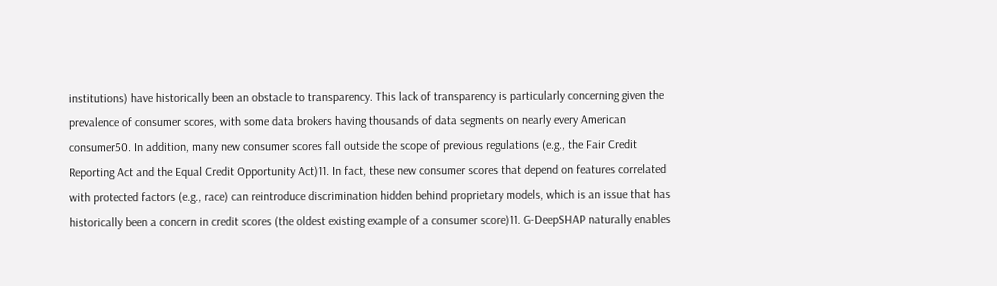institutions) have historically been an obstacle to transparency. This lack of transparency is particularly concerning given the prevalence of consumer scores, with some data brokers having thousands of data segments on nearly every American consumer50. In addition, many new consumer scores fall outside the scope of previous regulations (e.g., the Fair Credit Reporting Act and the Equal Credit Opportunity Act)11. In fact, these new consumer scores that depend on features correlated with protected factors (e.g., race) can reintroduce discrimination hidden behind proprietary models, which is an issue that has historically been a concern in credit scores (the oldest existing example of a consumer score)11. G-DeepSHAP naturally enables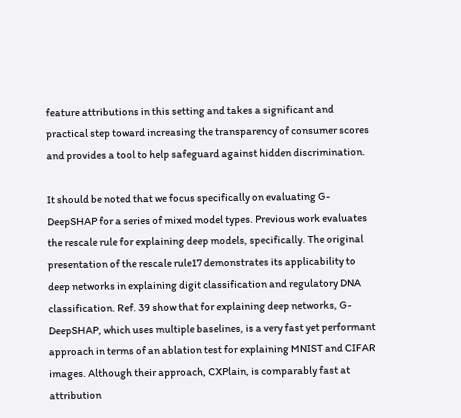feature attributions in this setting and takes a significant and practical step toward increasing the transparency of consumer scores and provides a tool to help safeguard against hidden discrimination.

It should be noted that we focus specifically on evaluating G-DeepSHAP for a series of mixed model types. Previous work evaluates the rescale rule for explaining deep models, specifically. The original presentation of the rescale rule17 demonstrates its applicability to deep networks in explaining digit classification and regulatory DNA classification. Ref. 39 show that for explaining deep networks, G-DeepSHAP, which uses multiple baselines, is a very fast yet performant approach in terms of an ablation test for explaining MNIST and CIFAR images. Although their approach, CXPlain, is comparably fast at attribution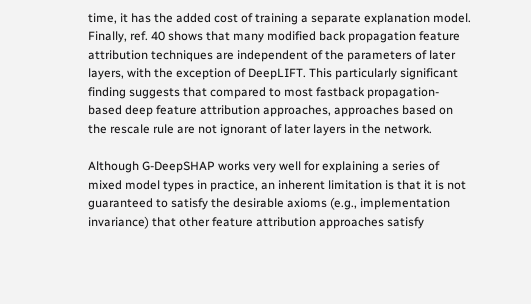time, it has the added cost of training a separate explanation model. Finally, ref. 40 shows that many modified back propagation feature attribution techniques are independent of the parameters of later layers, with the exception of DeepLIFT. This particularly significant finding suggests that compared to most fastback propagation-based deep feature attribution approaches, approaches based on the rescale rule are not ignorant of later layers in the network.

Although G-DeepSHAP works very well for explaining a series of mixed model types in practice, an inherent limitation is that it is not guaranteed to satisfy the desirable axioms (e.g., implementation invariance) that other feature attribution approaches satisfy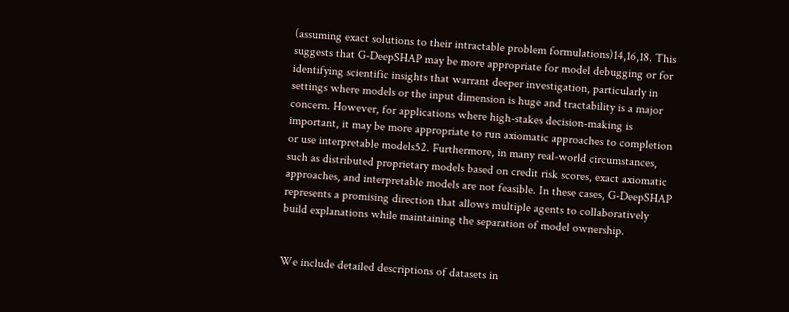(assuming exact solutions to their intractable problem formulations)14,16,18. This suggests that G-DeepSHAP may be more appropriate for model debugging or for identifying scientific insights that warrant deeper investigation, particularly in settings where models or the input dimension is huge and tractability is a major concern. However, for applications where high-stakes decision-making is important, it may be more appropriate to run axiomatic approaches to completion or use interpretable models52. Furthermore, in many real-world circumstances, such as distributed proprietary models based on credit risk scores, exact axiomatic approaches, and interpretable models are not feasible. In these cases, G-DeepSHAP represents a promising direction that allows multiple agents to collaboratively build explanations while maintaining the separation of model ownership.


We include detailed descriptions of datasets in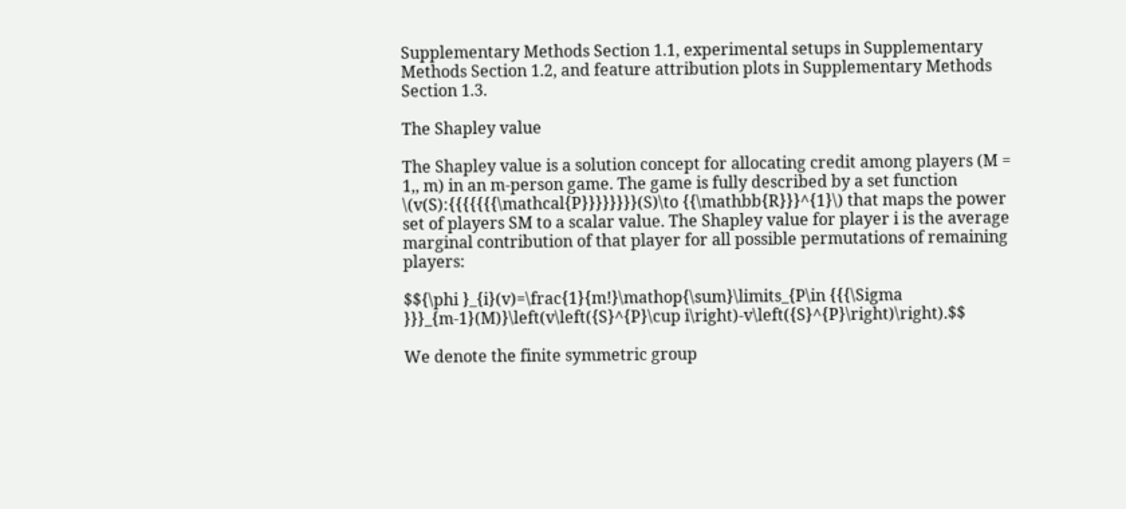Supplementary Methods Section 1.1, experimental setups in Supplementary Methods Section 1.2, and feature attribution plots in Supplementary Methods Section 1.3.

The Shapley value

The Shapley value is a solution concept for allocating credit among players (M = 1,, m) in an m-person game. The game is fully described by a set function \(v(S):{{{{{{{\mathcal{P}}}}}}}}(S)\to {{\mathbb{R}}}^{1}\) that maps the power set of players SM to a scalar value. The Shapley value for player i is the average marginal contribution of that player for all possible permutations of remaining players:

$${\phi }_{i}(v)=\frac{1}{m!}\mathop{\sum}\limits_{P\in {{{\Sigma }}}_{m-1}(M)}\left(v\left({S}^{P}\cup i\right)-v\left({S}^{P}\right)\right).$$

We denote the finite symmetric group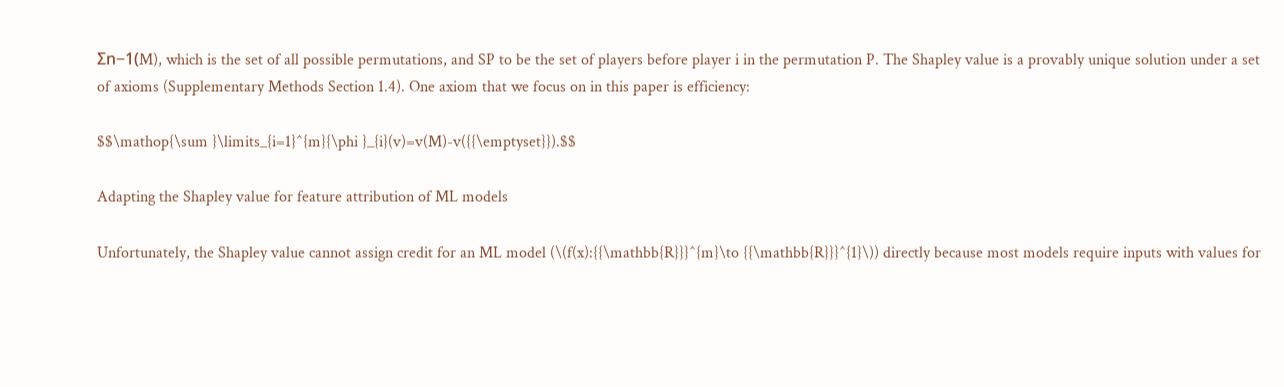Σn−1(M), which is the set of all possible permutations, and SP to be the set of players before player i in the permutation P. The Shapley value is a provably unique solution under a set of axioms (Supplementary Methods Section 1.4). One axiom that we focus on in this paper is efficiency:

$$\mathop{\sum }\limits_{i=1}^{m}{\phi }_{i}(v)=v(M)-v({{\emptyset}}).$$

Adapting the Shapley value for feature attribution of ML models

Unfortunately, the Shapley value cannot assign credit for an ML model (\(f(x):{{\mathbb{R}}}^{m}\to {{\mathbb{R}}}^{1}\)) directly because most models require inputs with values for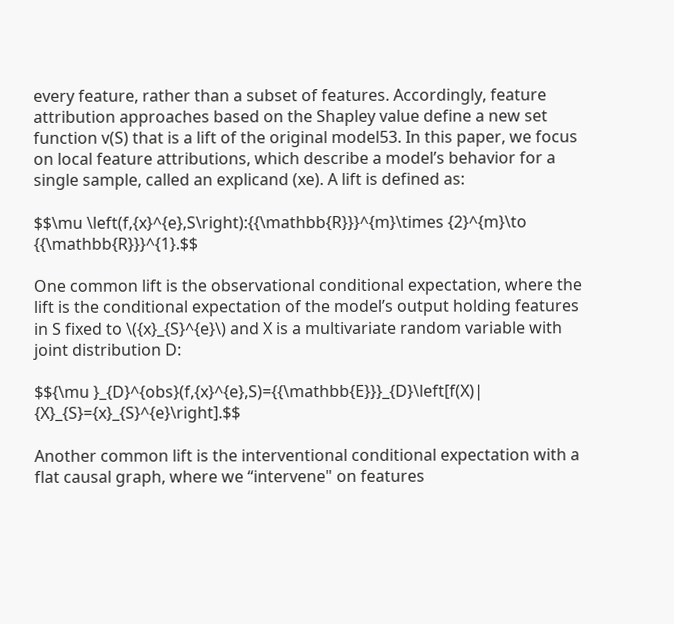every feature, rather than a subset of features. Accordingly, feature attribution approaches based on the Shapley value define a new set function v(S) that is a lift of the original model53. In this paper, we focus on local feature attributions, which describe a model’s behavior for a single sample, called an explicand (xe). A lift is defined as:

$$\mu \left(f,{x}^{e},S\right):{{\mathbb{R}}}^{m}\times {2}^{m}\to {{\mathbb{R}}}^{1}.$$

One common lift is the observational conditional expectation, where the lift is the conditional expectation of the model’s output holding features in S fixed to \({x}_{S}^{e}\) and X is a multivariate random variable with joint distribution D:

$${\mu }_{D}^{obs}(f,{x}^{e},S)={{\mathbb{E}}}_{D}\left[f(X)| {X}_{S}={x}_{S}^{e}\right].$$

Another common lift is the interventional conditional expectation with a flat causal graph, where we “intervene" on features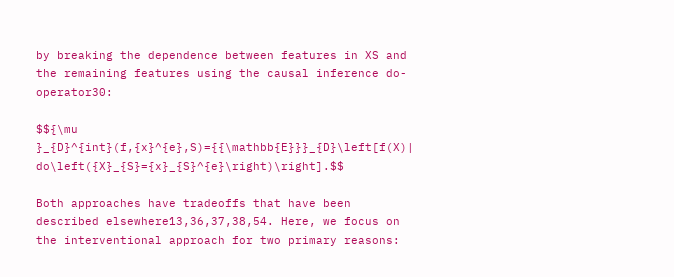by breaking the dependence between features in XS and the remaining features using the causal inference do-operator30:

$${\mu }_{D}^{int}(f,{x}^{e},S)={{\mathbb{E}}}_{D}\left[f(X)| do\left({X}_{S}={x}_{S}^{e}\right)\right].$$

Both approaches have tradeoffs that have been described elsewhere13,36,37,38,54. Here, we focus on the interventional approach for two primary reasons: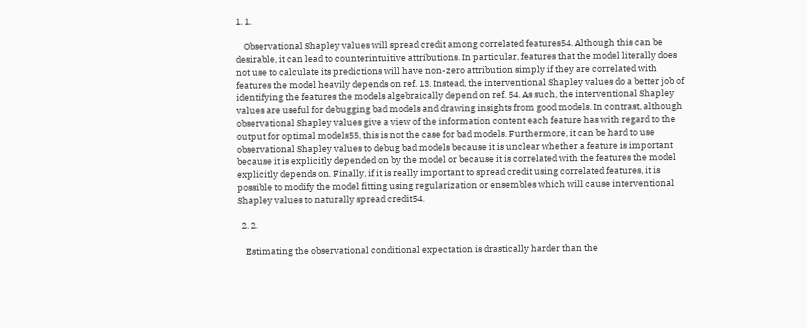1. 1.

    Observational Shapley values will spread credit among correlated features54. Although this can be desirable, it can lead to counterintuitive attributions. In particular, features that the model literally does not use to calculate its predictions will have non-zero attribution simply if they are correlated with features the model heavily depends on ref. 13. Instead, the interventional Shapley values do a better job of identifying the features the models algebraically depend on ref. 54. As such, the interventional Shapley values are useful for debugging bad models and drawing insights from good models. In contrast, although observational Shapley values give a view of the information content each feature has with regard to the output for optimal models55, this is not the case for bad models. Furthermore, it can be hard to use observational Shapley values to debug bad models because it is unclear whether a feature is important because it is explicitly depended on by the model or because it is correlated with the features the model explicitly depends on. Finally, if it is really important to spread credit using correlated features, it is possible to modify the model fitting using regularization or ensembles which will cause interventional Shapley values to naturally spread credit54.

  2. 2.

    Estimating the observational conditional expectation is drastically harder than the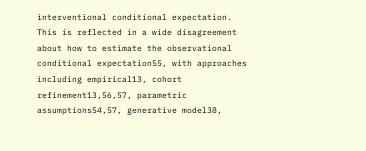interventional conditional expectation. This is reflected in a wide disagreement about how to estimate the observational conditional expectation55, with approaches including empirical13, cohort refinement13,56,57, parametric assumptions54,57, generative model38,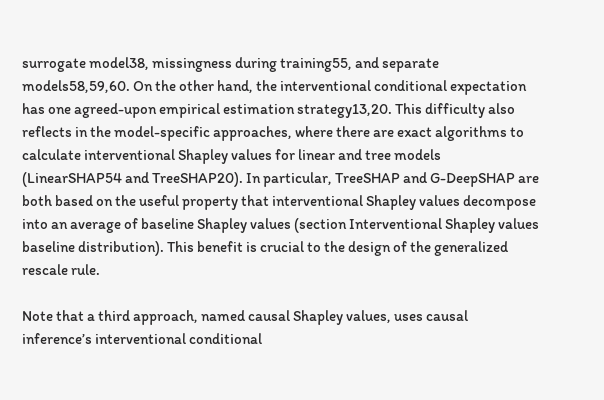surrogate model38, missingness during training55, and separate models58,59,60. On the other hand, the interventional conditional expectation has one agreed-upon empirical estimation strategy13,20. This difficulty also reflects in the model-specific approaches, where there are exact algorithms to calculate interventional Shapley values for linear and tree models (LinearSHAP54 and TreeSHAP20). In particular, TreeSHAP and G-DeepSHAP are both based on the useful property that interventional Shapley values decompose into an average of baseline Shapley values (section Interventional Shapley values baseline distribution). This benefit is crucial to the design of the generalized rescale rule.

Note that a third approach, named causal Shapley values, uses causal inference’s interventional conditional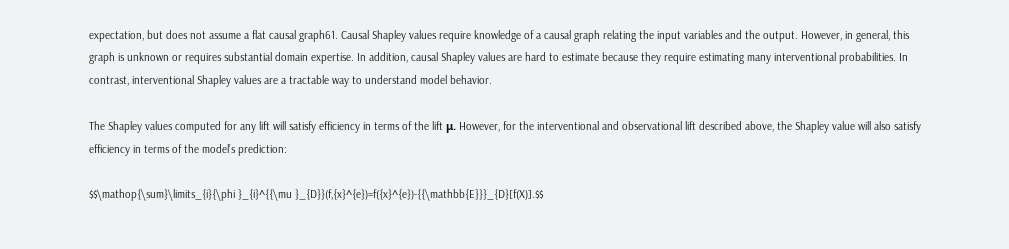expectation, but does not assume a flat causal graph61. Causal Shapley values require knowledge of a causal graph relating the input variables and the output. However, in general, this graph is unknown or requires substantial domain expertise. In addition, causal Shapley values are hard to estimate because they require estimating many interventional probabilities. In contrast, interventional Shapley values are a tractable way to understand model behavior.

The Shapley values computed for any lift will satisfy efficiency in terms of the lift μ. However, for the interventional and observational lift described above, the Shapley value will also satisfy efficiency in terms of the model’s prediction:

$$\mathop{\sum}\limits_{i}{\phi }_{i}^{{\mu }_{D}}(f,{x}^{e})=f({x}^{e})-{{\mathbb{E}}}_{D}[f(X)].$$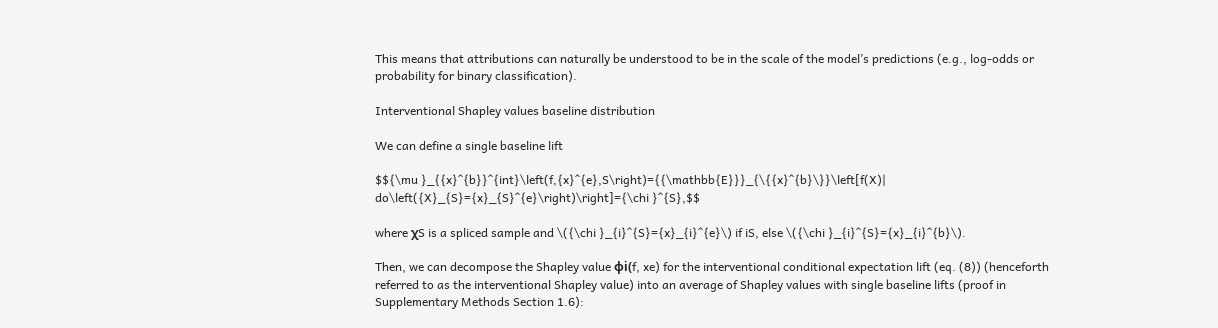This means that attributions can naturally be understood to be in the scale of the model’s predictions (e.g., log-odds or probability for binary classification).

Interventional Shapley values baseline distribution

We can define a single baseline lift

$${\mu }_{{x}^{b}}^{int}\left(f,{x}^{e},S\right)={{\mathbb{E}}}_{\{{x}^{b}\}}\left[f(X)| do\left({X}_{S}={x}_{S}^{e}\right)\right]={\chi }^{S},$$

where χS is a spliced sample and \({\chi }_{i}^{S}={x}_{i}^{e}\) if iS, else \({\chi }_{i}^{S}={x}_{i}^{b}\).

Then, we can decompose the Shapley value ϕi(f, xe) for the interventional conditional expectation lift (eq. (8)) (henceforth referred to as the interventional Shapley value) into an average of Shapley values with single baseline lifts (proof in Supplementary Methods Section 1.6):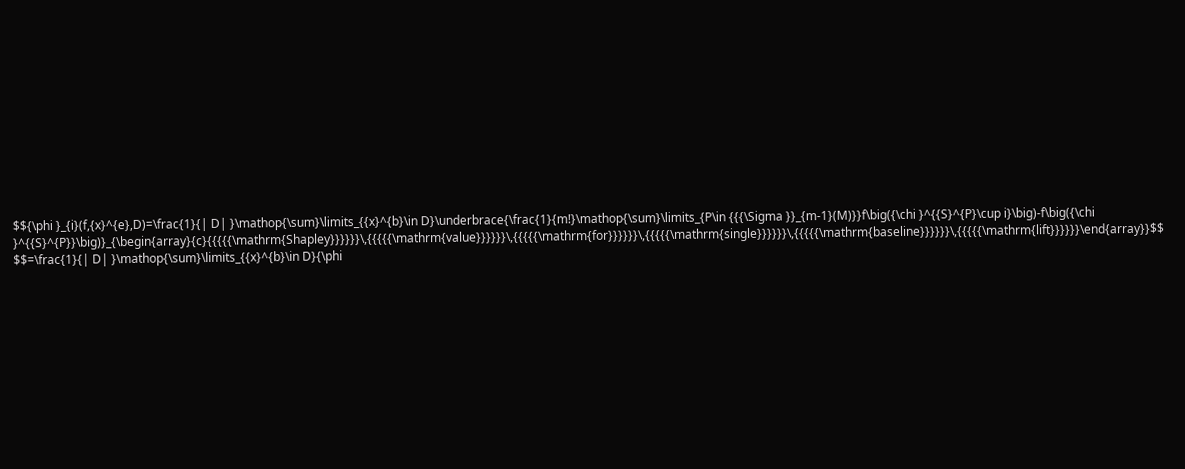$${\phi }_{i}(f,{x}^{e},D)=\frac{1}{| D| }\mathop{\sum}\limits_{{x}^{b}\in D}\underbrace{\frac{1}{m!}\mathop{\sum}\limits_{P\in {{{\Sigma }}_{m-1}(M)}}f\big({\chi }^{{S}^{P}\cup i}\big)-f\big({\chi }^{{S}^{P}}\big)}_{\begin{array}{c}{{{{{\mathrm{Shapley}}}}}}\,{{{{{\mathrm{value}}}}}}\,{{{{{\mathrm{for}}}}}}\,{{{{{\mathrm{single}}}}}}\,{{{{{\mathrm{baseline}}}}}}\,{{{{{\mathrm{lift}}}}}}\end{array}}$$
$$=\frac{1}{| D| }\mathop{\sum}\limits_{{x}^{b}\in D}{\phi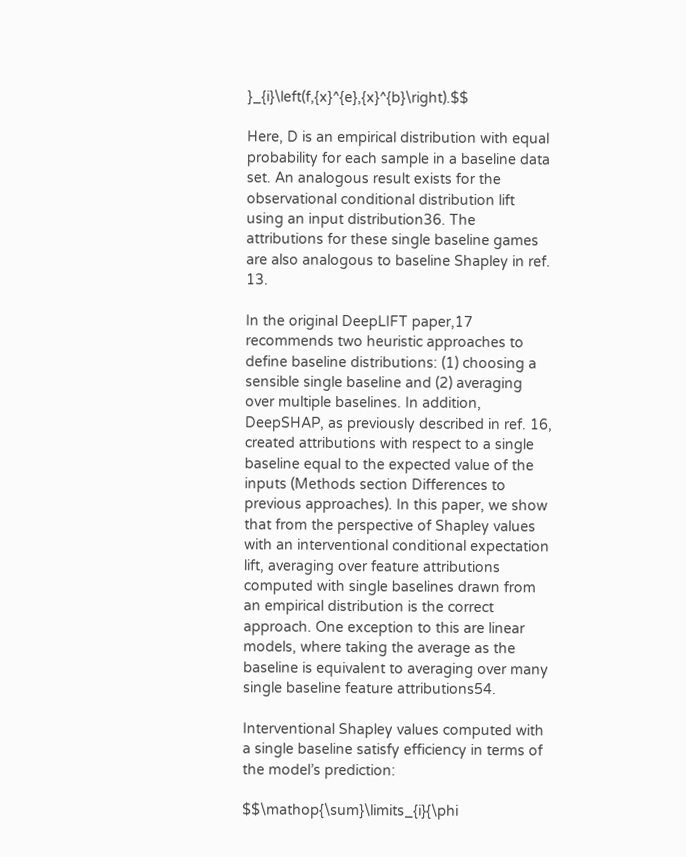}_{i}\left(f,{x}^{e},{x}^{b}\right).$$

Here, D is an empirical distribution with equal probability for each sample in a baseline data set. An analogous result exists for the observational conditional distribution lift using an input distribution36. The attributions for these single baseline games are also analogous to baseline Shapley in ref. 13.

In the original DeepLIFT paper,17 recommends two heuristic approaches to define baseline distributions: (1) choosing a sensible single baseline and (2) averaging over multiple baselines. In addition, DeepSHAP, as previously described in ref. 16, created attributions with respect to a single baseline equal to the expected value of the inputs (Methods section Differences to previous approaches). In this paper, we show that from the perspective of Shapley values with an interventional conditional expectation lift, averaging over feature attributions computed with single baselines drawn from an empirical distribution is the correct approach. One exception to this are linear models, where taking the average as the baseline is equivalent to averaging over many single baseline feature attributions54.

Interventional Shapley values computed with a single baseline satisfy efficiency in terms of the model’s prediction:

$$\mathop{\sum}\limits_{i}{\phi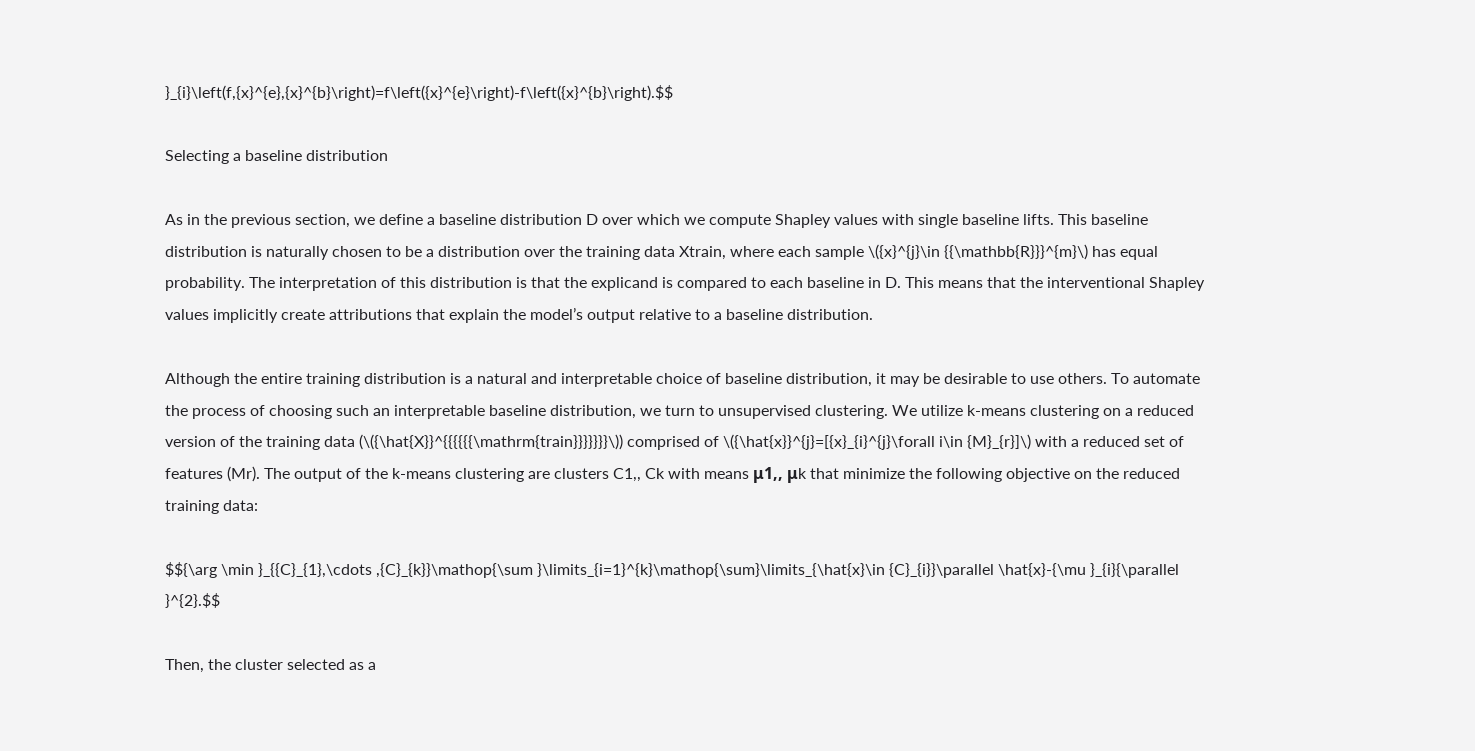}_{i}\left(f,{x}^{e},{x}^{b}\right)=f\left({x}^{e}\right)-f\left({x}^{b}\right).$$

Selecting a baseline distribution

As in the previous section, we define a baseline distribution D over which we compute Shapley values with single baseline lifts. This baseline distribution is naturally chosen to be a distribution over the training data Xtrain, where each sample \({x}^{j}\in {{\mathbb{R}}}^{m}\) has equal probability. The interpretation of this distribution is that the explicand is compared to each baseline in D. This means that the interventional Shapley values implicitly create attributions that explain the model’s output relative to a baseline distribution.

Although the entire training distribution is a natural and interpretable choice of baseline distribution, it may be desirable to use others. To automate the process of choosing such an interpretable baseline distribution, we turn to unsupervised clustering. We utilize k-means clustering on a reduced version of the training data (\({\hat{X}}^{{{{{{\mathrm{train}}}}}}}\)) comprised of \({\hat{x}}^{j}=[{x}_{i}^{j}\forall i\in {M}_{r}]\) with a reduced set of features (Mr). The output of the k-means clustering are clusters C1,, Ck with means μ1,, μk that minimize the following objective on the reduced training data:

$${\arg \min }_{{C}_{1},\cdots ,{C}_{k}}\mathop{\sum }\limits_{i=1}^{k}\mathop{\sum}\limits_{\hat{x}\in {C}_{i}}\parallel \hat{x}-{\mu }_{i}{\parallel }^{2}.$$

Then, the cluster selected as a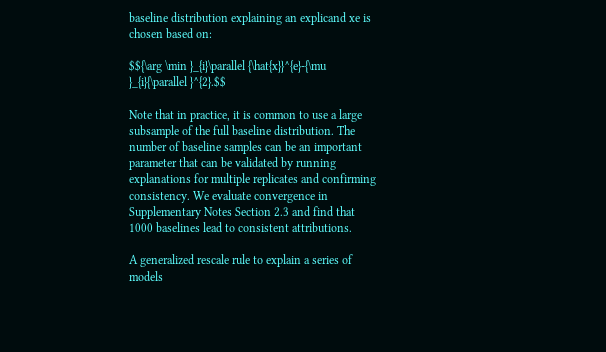baseline distribution explaining an explicand xe is chosen based on:

$${\arg \min }_{i}\parallel {\hat{x}}^{e}-{\mu }_{i}{\parallel }^{2}.$$

Note that in practice, it is common to use a large subsample of the full baseline distribution. The number of baseline samples can be an important parameter that can be validated by running explanations for multiple replicates and confirming consistency. We evaluate convergence in Supplementary Notes Section 2.3 and find that 1000 baselines lead to consistent attributions.

A generalized rescale rule to explain a series of models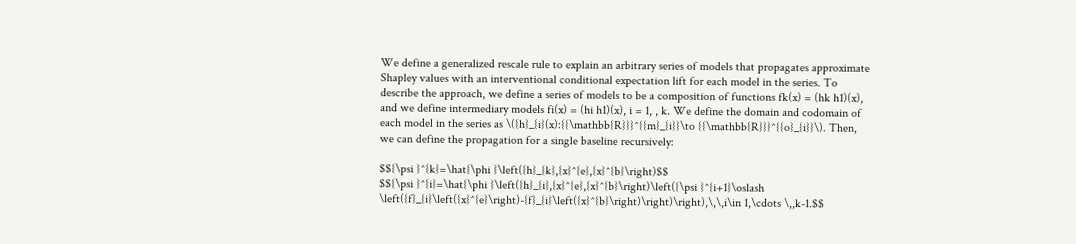We define a generalized rescale rule to explain an arbitrary series of models that propagates approximate Shapley values with an interventional conditional expectation lift for each model in the series. To describe the approach, we define a series of models to be a composition of functions fk(x) = (hk h1)(x), and we define intermediary models fi(x) = (hi h1)(x), i = 1, , k. We define the domain and codomain of each model in the series as \({h}_{i}(x):{{\mathbb{R}}}^{{m}_{i}}\to {{\mathbb{R}}}^{{o}_{i}}\). Then, we can define the propagation for a single baseline recursively:

$${\psi }^{k}=\hat{\phi }\left({h}_{k},{x}^{e},{x}^{b}\right)$$
$${\psi }^{i}=\hat{\phi }\left({h}_{i},{x}^{e},{x}^{b}\right)\left({\psi }^{i+1}\oslash \left({f}_{i}\left({x}^{e}\right)-{f}_{i}\left({x}^{b}\right)\right)\right),\,\,i\in 1,\cdots \,,k-1.$$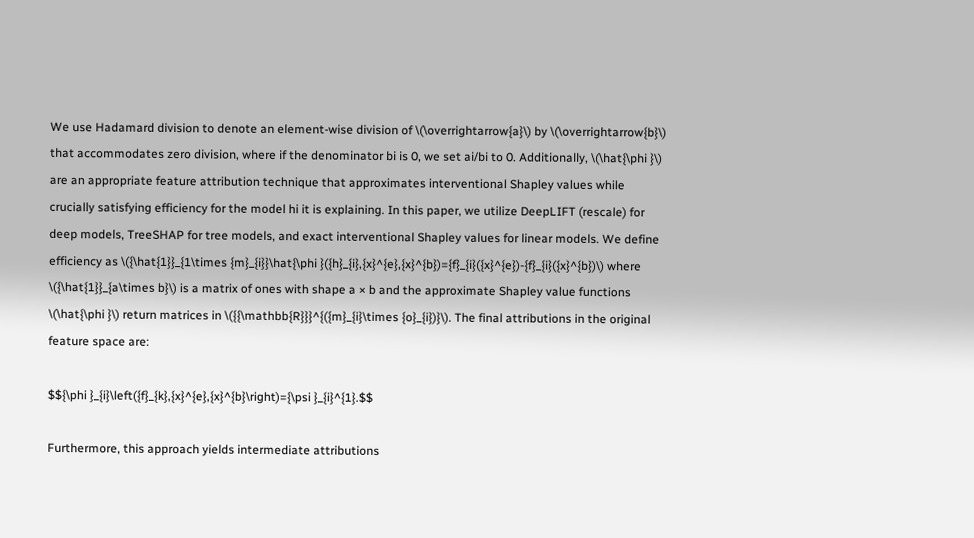We use Hadamard division to denote an element-wise division of \(\overrightarrow{a}\) by \(\overrightarrow{b}\) that accommodates zero division, where if the denominator bi is 0, we set ai/bi to 0. Additionally, \(\hat{\phi }\) are an appropriate feature attribution technique that approximates interventional Shapley values while crucially satisfying efficiency for the model hi it is explaining. In this paper, we utilize DeepLIFT (rescale) for deep models, TreeSHAP for tree models, and exact interventional Shapley values for linear models. We define efficiency as \({\hat{1}}_{1\times {m}_{i}}\hat{\phi }({h}_{i},{x}^{e},{x}^{b})={f}_{i}({x}^{e})-{f}_{i}({x}^{b})\) where \({\hat{1}}_{a\times b}\) is a matrix of ones with shape a × b and the approximate Shapley value functions \(\hat{\phi }\) return matrices in \({{\mathbb{R}}}^{({m}_{i}\times {o}_{i})}\). The final attributions in the original feature space are:

$${\phi }_{i}\left({f}_{k},{x}^{e},{x}^{b}\right)={\psi }_{i}^{1}.$$

Furthermore, this approach yields intermediate attributions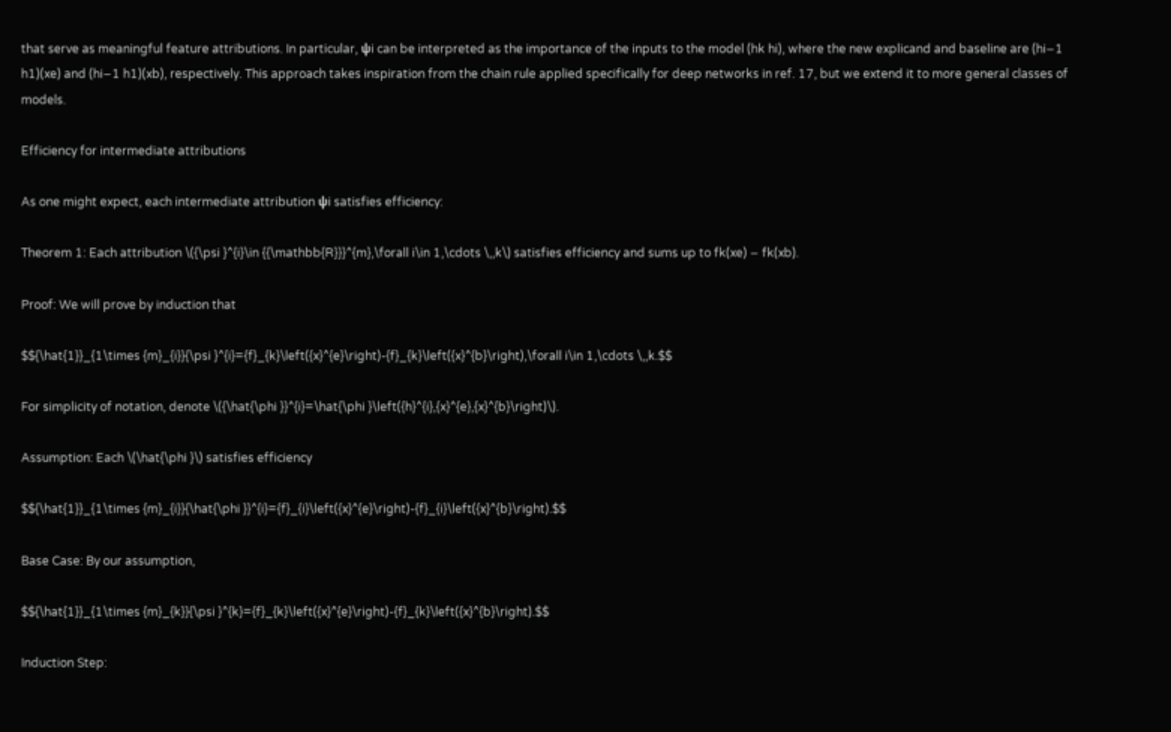that serve as meaningful feature attributions. In particular, ψi can be interpreted as the importance of the inputs to the model (hk hi), where the new explicand and baseline are (hi−1 h1)(xe) and (hi−1 h1)(xb), respectively. This approach takes inspiration from the chain rule applied specifically for deep networks in ref. 17, but we extend it to more general classes of models.

Efficiency for intermediate attributions

As one might expect, each intermediate attribution ψi satisfies efficiency:

Theorem 1: Each attribution \({\psi }^{i}\in {{\mathbb{R}}}^{m},\forall i\in 1,\cdots \,,k\) satisfies efficiency and sums up to fk(xe) − fk(xb).

Proof: We will prove by induction that

$${\hat{1}}_{1\times {m}_{i}}{\psi }^{i}={f}_{k}\left({x}^{e}\right)-{f}_{k}\left({x}^{b}\right),\forall i\in 1,\cdots \,,k.$$

For simplicity of notation, denote \({\hat{\phi }}^{i}=\hat{\phi }\left({h}^{i},{x}^{e},{x}^{b}\right)\).

Assumption: Each \(\hat{\phi }\) satisfies efficiency

$${\hat{1}}_{1\times {m}_{i}}{\hat{\phi }}^{i}={f}_{i}\left({x}^{e}\right)-{f}_{i}\left({x}^{b}\right).$$

Base Case: By our assumption,

$${\hat{1}}_{1\times {m}_{k}}{\psi }^{k}={f}_{k}\left({x}^{e}\right)-{f}_{k}\left({x}^{b}\right).$$

Induction Step: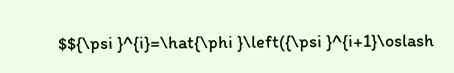$${\psi }^{i}=\hat{\phi }\left({\psi }^{i+1}\oslash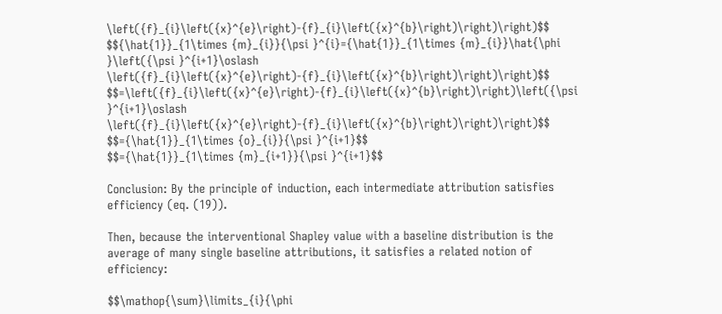\left({f}_{i}\left({x}^{e}\right)-{f}_{i}\left({x}^{b}\right)\right)\right)$$
$${\hat{1}}_{1\times {m}_{i}}{\psi }^{i}={\hat{1}}_{1\times {m}_{i}}\hat{\phi }\left({\psi }^{i+1}\oslash \left({f}_{i}\left({x}^{e}\right)-{f}_{i}\left({x}^{b}\right)\right)\right)$$
$$=\left({f}_{i}\left({x}^{e}\right)-{f}_{i}\left({x}^{b}\right)\right)\left({\psi }^{i+1}\oslash \left({f}_{i}\left({x}^{e}\right)-{f}_{i}\left({x}^{b}\right)\right)\right)$$
$$={\hat{1}}_{1\times {o}_{i}}{\psi }^{i+1}$$
$$={\hat{1}}_{1\times {m}_{i+1}}{\psi }^{i+1}$$

Conclusion: By the principle of induction, each intermediate attribution satisfies efficiency (eq. (19)).

Then, because the interventional Shapley value with a baseline distribution is the average of many single baseline attributions, it satisfies a related notion of efficiency:

$$\mathop{\sum}\limits_{i}{\phi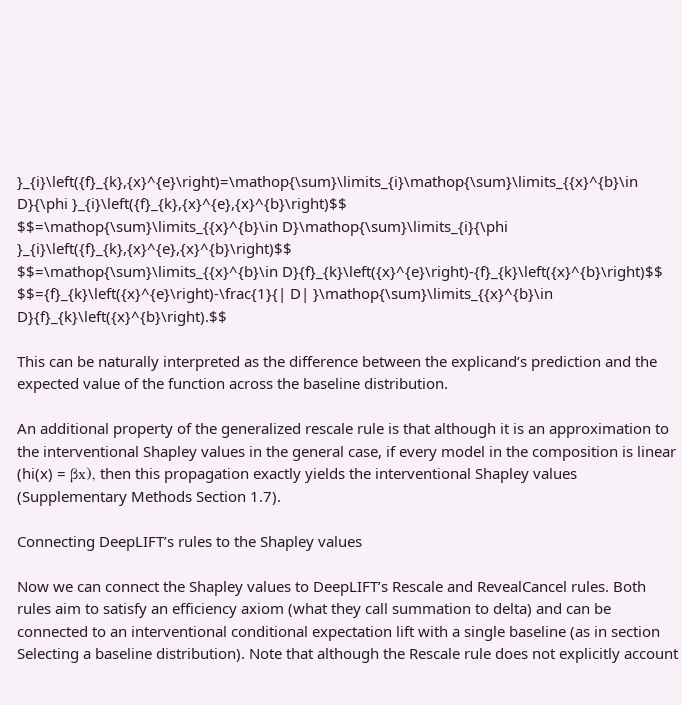}_{i}\left({f}_{k},{x}^{e}\right)=\mathop{\sum}\limits_{i}\mathop{\sum}\limits_{{x}^{b}\in D}{\phi }_{i}\left({f}_{k},{x}^{e},{x}^{b}\right)$$
$$=\mathop{\sum}\limits_{{x}^{b}\in D}\mathop{\sum}\limits_{i}{\phi }_{i}\left({f}_{k},{x}^{e},{x}^{b}\right)$$
$$=\mathop{\sum}\limits_{{x}^{b}\in D}{f}_{k}\left({x}^{e}\right)-{f}_{k}\left({x}^{b}\right)$$
$$={f}_{k}\left({x}^{e}\right)-\frac{1}{| D| }\mathop{\sum}\limits_{{x}^{b}\in D}{f}_{k}\left({x}^{b}\right).$$

This can be naturally interpreted as the difference between the explicand’s prediction and the expected value of the function across the baseline distribution.

An additional property of the generalized rescale rule is that although it is an approximation to the interventional Shapley values in the general case, if every model in the composition is linear (hi(x) = βx), then this propagation exactly yields the interventional Shapley values (Supplementary Methods Section 1.7).

Connecting DeepLIFT’s rules to the Shapley values

Now we can connect the Shapley values to DeepLIFT’s Rescale and RevealCancel rules. Both rules aim to satisfy an efficiency axiom (what they call summation to delta) and can be connected to an interventional conditional expectation lift with a single baseline (as in section Selecting a baseline distribution). Note that although the Rescale rule does not explicitly account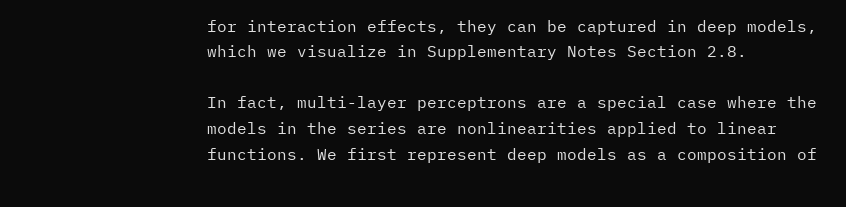for interaction effects, they can be captured in deep models, which we visualize in Supplementary Notes Section 2.8.

In fact, multi-layer perceptrons are a special case where the models in the series are nonlinearities applied to linear functions. We first represent deep models as a composition of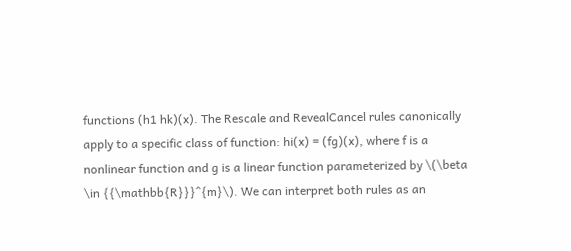functions (h1 hk)(x). The Rescale and RevealCancel rules canonically apply to a specific class of function: hi(x) = (fg)(x), where f is a nonlinear function and g is a linear function parameterized by \(\beta \in {{\mathbb{R}}}^{m}\). We can interpret both rules as an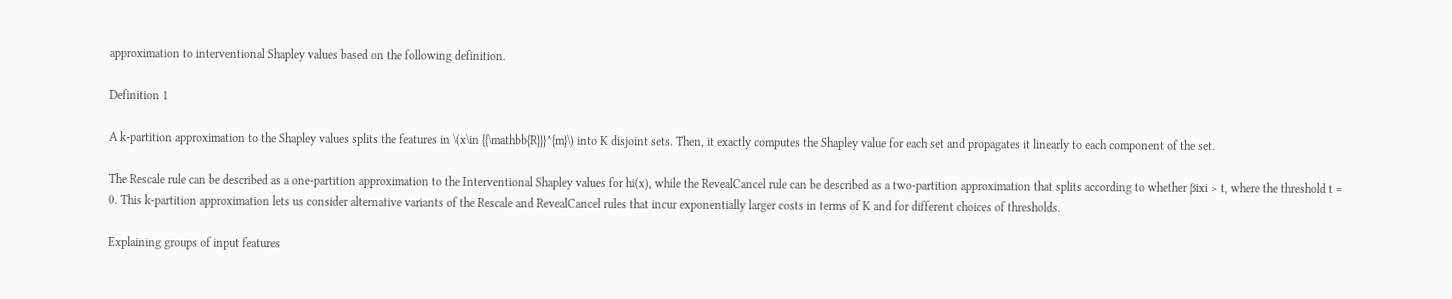approximation to interventional Shapley values based on the following definition.

Definition 1

A k-partition approximation to the Shapley values splits the features in \(x\in {{\mathbb{R}}}^{m}\) into K disjoint sets. Then, it exactly computes the Shapley value for each set and propagates it linearly to each component of the set.

The Rescale rule can be described as a one-partition approximation to the Interventional Shapley values for hi(x), while the RevealCancel rule can be described as a two-partition approximation that splits according to whether βixi > t, where the threshold t = 0. This k-partition approximation lets us consider alternative variants of the Rescale and RevealCancel rules that incur exponentially larger costs in terms of K and for different choices of thresholds.

Explaining groups of input features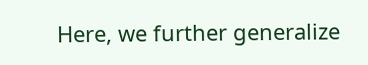Here, we further generalize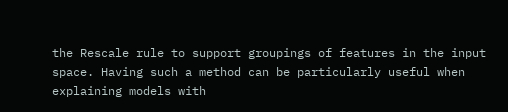the Rescale rule to support groupings of features in the input space. Having such a method can be particularly useful when explaining models with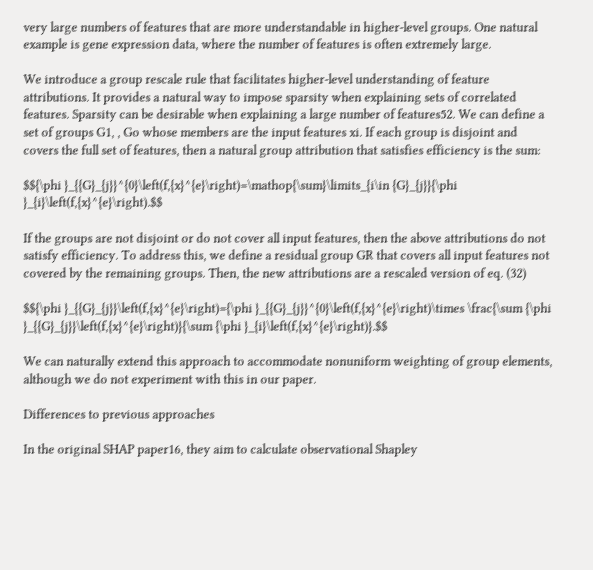very large numbers of features that are more understandable in higher-level groups. One natural example is gene expression data, where the number of features is often extremely large.

We introduce a group rescale rule that facilitates higher-level understanding of feature attributions. It provides a natural way to impose sparsity when explaining sets of correlated features. Sparsity can be desirable when explaining a large number of features52. We can define a set of groups G1, , Go whose members are the input features xi. If each group is disjoint and covers the full set of features, then a natural group attribution that satisfies efficiency is the sum:

$${\phi }_{{G}_{j}}^{0}\left(f,{x}^{e}\right)=\mathop{\sum}\limits_{i\in {G}_{j}}{\phi }_{i}\left(f,{x}^{e}\right).$$

If the groups are not disjoint or do not cover all input features, then the above attributions do not satisfy efficiency. To address this, we define a residual group GR that covers all input features not covered by the remaining groups. Then, the new attributions are a rescaled version of eq. (32)

$${\phi }_{{G}_{j}}\left(f,{x}^{e}\right)={\phi }_{{G}_{j}}^{0}\left(f,{x}^{e}\right)\times \frac{\sum {\phi }_{{G}_{j}}\left(f,{x}^{e}\right)}{\sum {\phi }_{i}\left(f,{x}^{e}\right)}.$$

We can naturally extend this approach to accommodate nonuniform weighting of group elements, although we do not experiment with this in our paper.

Differences to previous approaches

In the original SHAP paper16, they aim to calculate observational Shapley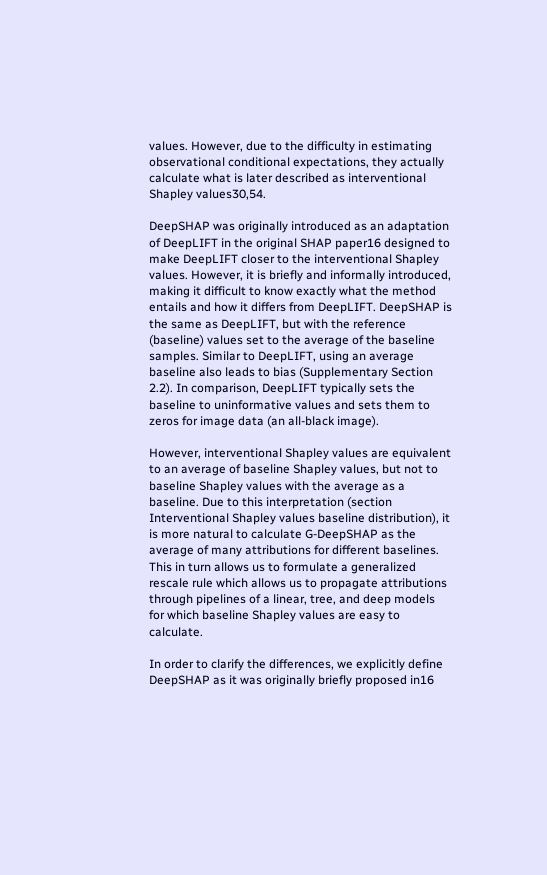values. However, due to the difficulty in estimating observational conditional expectations, they actually calculate what is later described as interventional Shapley values30,54.

DeepSHAP was originally introduced as an adaptation of DeepLIFT in the original SHAP paper16 designed to make DeepLIFT closer to the interventional Shapley values. However, it is briefly and informally introduced, making it difficult to know exactly what the method entails and how it differs from DeepLIFT. DeepSHAP is the same as DeepLIFT, but with the reference (baseline) values set to the average of the baseline samples. Similar to DeepLIFT, using an average baseline also leads to bias (Supplementary Section 2.2). In comparison, DeepLIFT typically sets the baseline to uninformative values and sets them to zeros for image data (an all-black image).

However, interventional Shapley values are equivalent to an average of baseline Shapley values, but not to baseline Shapley values with the average as a baseline. Due to this interpretation (section Interventional Shapley values baseline distribution), it is more natural to calculate G-DeepSHAP as the average of many attributions for different baselines. This in turn allows us to formulate a generalized rescale rule which allows us to propagate attributions through pipelines of a linear, tree, and deep models for which baseline Shapley values are easy to calculate.

In order to clarify the differences, we explicitly define DeepSHAP as it was originally briefly proposed in16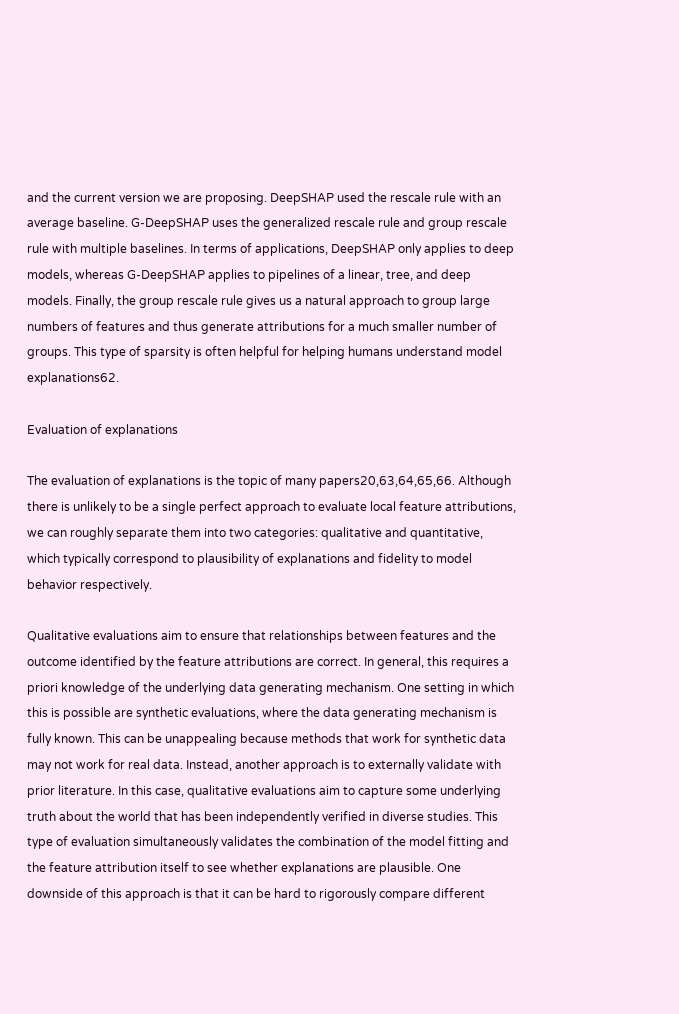and the current version we are proposing. DeepSHAP used the rescale rule with an average baseline. G-DeepSHAP uses the generalized rescale rule and group rescale rule with multiple baselines. In terms of applications, DeepSHAP only applies to deep models, whereas G-DeepSHAP applies to pipelines of a linear, tree, and deep models. Finally, the group rescale rule gives us a natural approach to group large numbers of features and thus generate attributions for a much smaller number of groups. This type of sparsity is often helpful for helping humans understand model explanations62.

Evaluation of explanations

The evaluation of explanations is the topic of many papers20,63,64,65,66. Although there is unlikely to be a single perfect approach to evaluate local feature attributions, we can roughly separate them into two categories: qualitative and quantitative, which typically correspond to plausibility of explanations and fidelity to model behavior respectively.

Qualitative evaluations aim to ensure that relationships between features and the outcome identified by the feature attributions are correct. In general, this requires a priori knowledge of the underlying data generating mechanism. One setting in which this is possible are synthetic evaluations, where the data generating mechanism is fully known. This can be unappealing because methods that work for synthetic data may not work for real data. Instead, another approach is to externally validate with prior literature. In this case, qualitative evaluations aim to capture some underlying truth about the world that has been independently verified in diverse studies. This type of evaluation simultaneously validates the combination of the model fitting and the feature attribution itself to see whether explanations are plausible. One downside of this approach is that it can be hard to rigorously compare different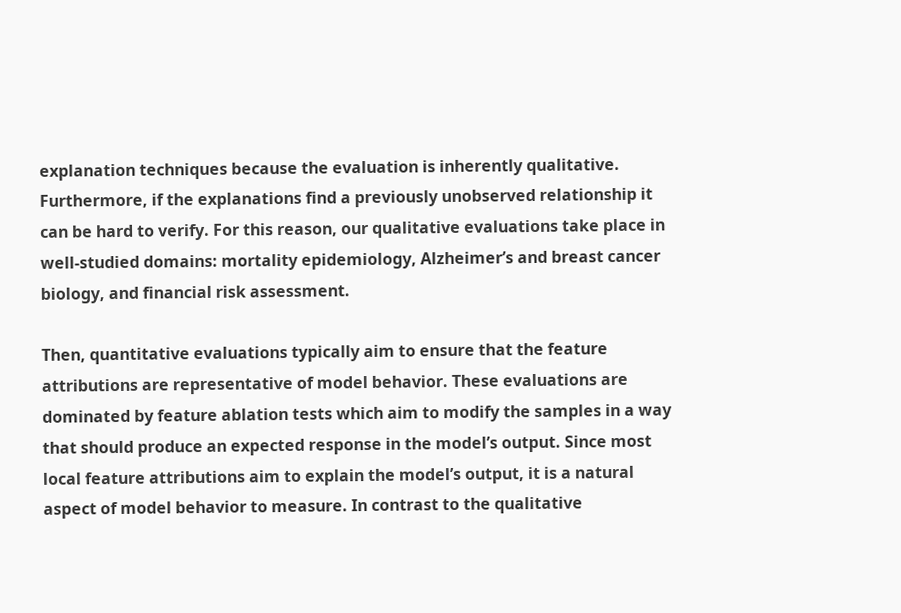explanation techniques because the evaluation is inherently qualitative. Furthermore, if the explanations find a previously unobserved relationship it can be hard to verify. For this reason, our qualitative evaluations take place in well-studied domains: mortality epidemiology, Alzheimer’s and breast cancer biology, and financial risk assessment.

Then, quantitative evaluations typically aim to ensure that the feature attributions are representative of model behavior. These evaluations are dominated by feature ablation tests which aim to modify the samples in a way that should produce an expected response in the model’s output. Since most local feature attributions aim to explain the model’s output, it is a natural aspect of model behavior to measure. In contrast to the qualitative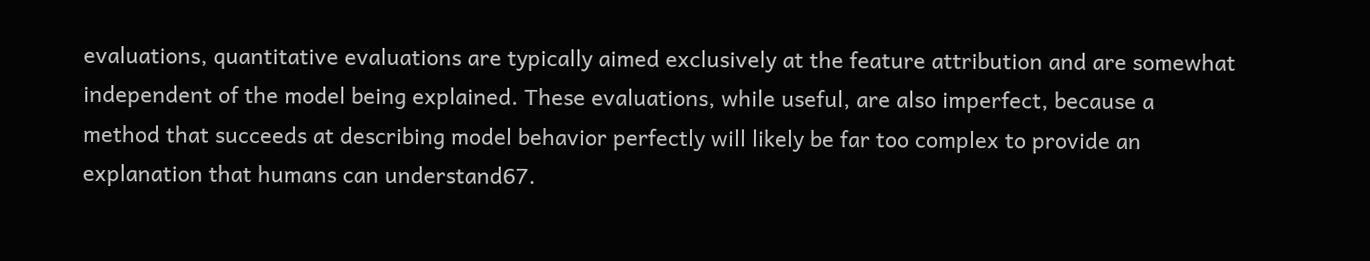evaluations, quantitative evaluations are typically aimed exclusively at the feature attribution and are somewhat independent of the model being explained. These evaluations, while useful, are also imperfect, because a method that succeeds at describing model behavior perfectly will likely be far too complex to provide an explanation that humans can understand67.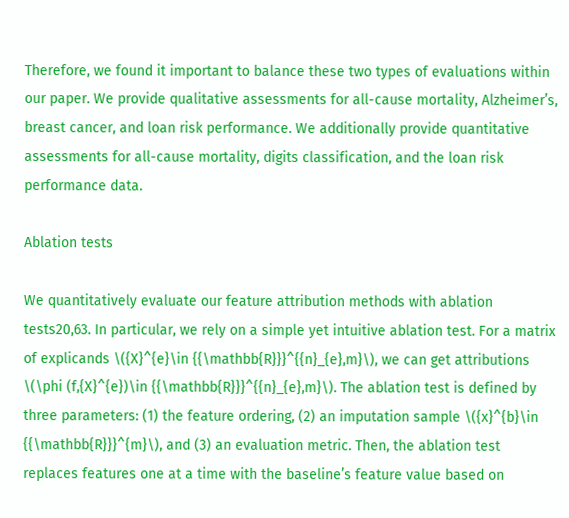Therefore, we found it important to balance these two types of evaluations within our paper. We provide qualitative assessments for all-cause mortality, Alzheimer’s, breast cancer, and loan risk performance. We additionally provide quantitative assessments for all-cause mortality, digits classification, and the loan risk performance data.

Ablation tests

We quantitatively evaluate our feature attribution methods with ablation tests20,63. In particular, we rely on a simple yet intuitive ablation test. For a matrix of explicands \({X}^{e}\in {{\mathbb{R}}}^{{n}_{e},m}\), we can get attributions \(\phi (f,{X}^{e})\in {{\mathbb{R}}}^{{n}_{e},m}\). The ablation test is defined by three parameters: (1) the feature ordering, (2) an imputation sample \({x}^{b}\in {{\mathbb{R}}}^{m}\), and (3) an evaluation metric. Then, the ablation test replaces features one at a time with the baseline’s feature value based on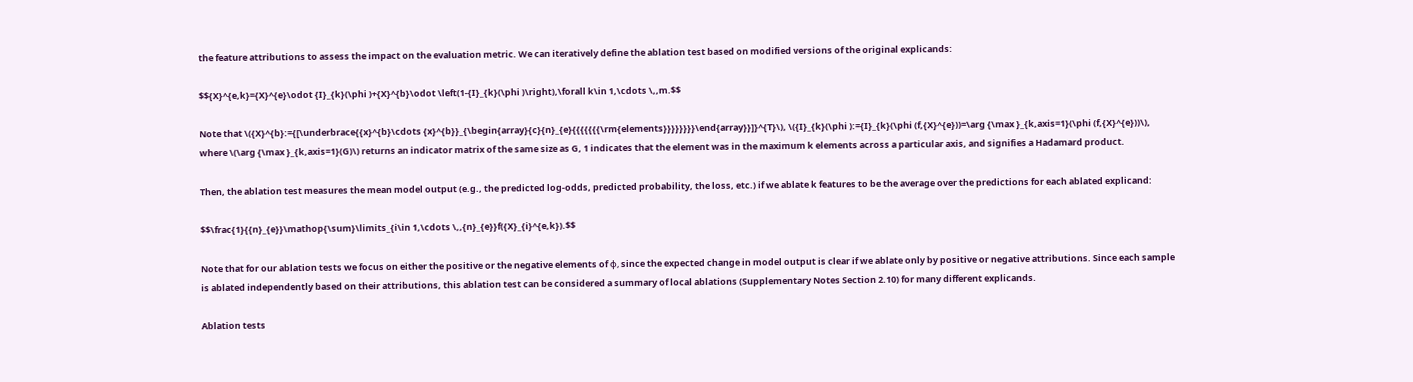the feature attributions to assess the impact on the evaluation metric. We can iteratively define the ablation test based on modified versions of the original explicands:

$${X}^{e,k}={X}^{e}\odot {I}_{k}(\phi )+{X}^{b}\odot \left(1-{I}_{k}(\phi )\right),\forall k\in 1,\cdots \,,m.$$

Note that \({X}^{b}:={[\underbrace{{x}^{b}\cdots {x}^{b}}_{\begin{array}{c}{n}_{e}{{{{{{{\rm{elements}}}}}}}}\end{array}}]}^{T}\), \({I}_{k}(\phi ):={I}_{k}(\phi (f,{X}^{e}))=\arg {\max }_{k,axis=1}(\phi (f,{X}^{e}))\), where \(\arg {\max }_{k,axis=1}(G)\) returns an indicator matrix of the same size as G, 1 indicates that the element was in the maximum k elements across a particular axis, and signifies a Hadamard product.

Then, the ablation test measures the mean model output (e.g., the predicted log-odds, predicted probability, the loss, etc.) if we ablate k features to be the average over the predictions for each ablated explicand:

$$\frac{1}{{n}_{e}}\mathop{\sum}\limits_{i\in 1,\cdots \,,{n}_{e}}f({X}_{i}^{e,k}).$$

Note that for our ablation tests we focus on either the positive or the negative elements of ϕ, since the expected change in model output is clear if we ablate only by positive or negative attributions. Since each sample is ablated independently based on their attributions, this ablation test can be considered a summary of local ablations (Supplementary Notes Section 2.10) for many different explicands.

Ablation tests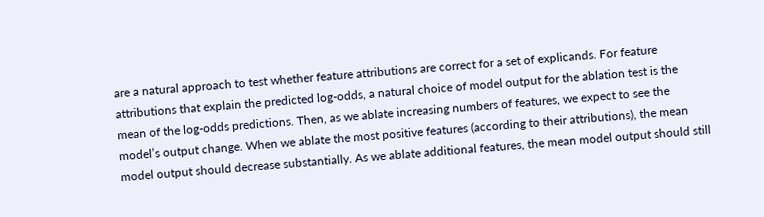are a natural approach to test whether feature attributions are correct for a set of explicands. For feature attributions that explain the predicted log-odds, a natural choice of model output for the ablation test is the mean of the log-odds predictions. Then, as we ablate increasing numbers of features, we expect to see the model’s output change. When we ablate the most positive features (according to their attributions), the mean model output should decrease substantially. As we ablate additional features, the mean model output should still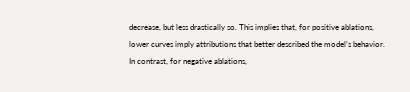decrease, but less drastically so. This implies that, for positive ablations, lower curves imply attributions that better described the model’s behavior. In contrast, for negative ablations,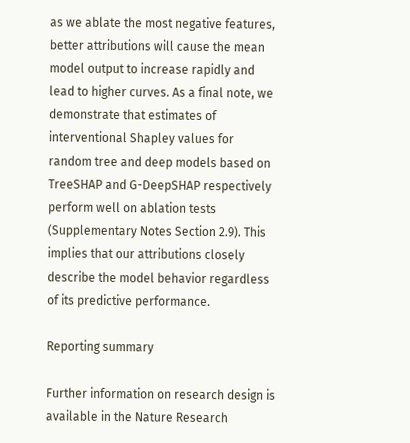as we ablate the most negative features, better attributions will cause the mean model output to increase rapidly and lead to higher curves. As a final note, we demonstrate that estimates of interventional Shapley values for random tree and deep models based on TreeSHAP and G-DeepSHAP respectively perform well on ablation tests (Supplementary Notes Section 2.9). This implies that our attributions closely describe the model behavior regardless of its predictive performance.

Reporting summary

Further information on research design is available in the Nature Research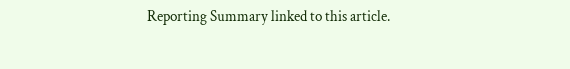Reporting Summary linked to this article.